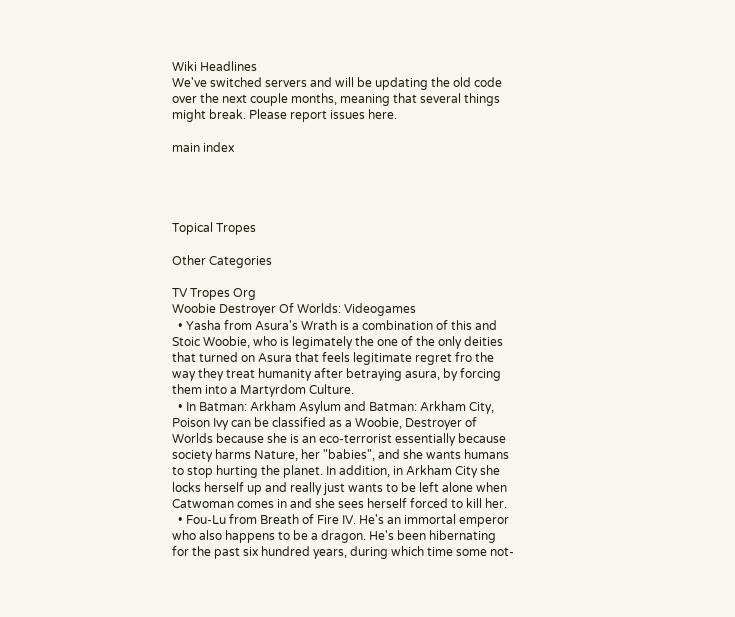Wiki Headlines
We've switched servers and will be updating the old code over the next couple months, meaning that several things might break. Please report issues here.

main index




Topical Tropes

Other Categories

TV Tropes Org
Woobie Destroyer Of Worlds: Videogames
  • Yasha from Asura's Wrath is a combination of this and Stoic Woobie, who is legimately the one of the only deities that turned on Asura that feels legitimate regret fro the way they treat humanity after betraying asura, by forcing them into a Martyrdom Culture.
  • In Batman: Arkham Asylum and Batman: Arkham City, Poison Ivy can be classified as a Woobie, Destroyer of Worlds because she is an eco-terrorist essentially because society harms Nature, her "babies", and she wants humans to stop hurting the planet. In addition, in Arkham City she locks herself up and really just wants to be left alone when Catwoman comes in and she sees herself forced to kill her.
  • Fou-Lu from Breath of Fire IV. He's an immortal emperor who also happens to be a dragon. He's been hibernating for the past six hundred years, during which time some not-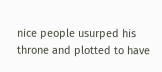nice people usurped his throne and plotted to have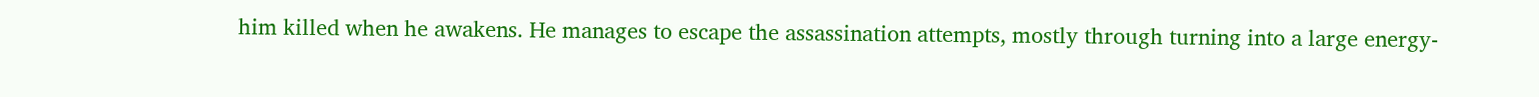him killed when he awakens. He manages to escape the assassination attempts, mostly through turning into a large energy-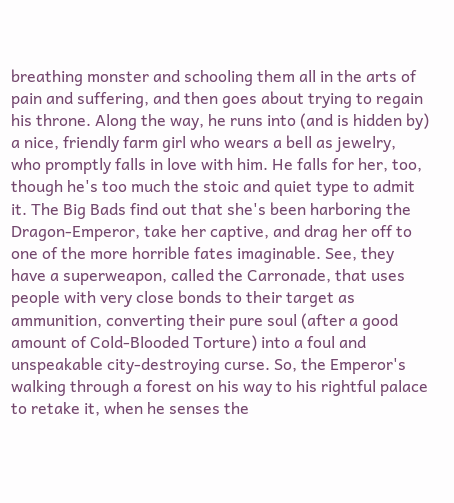breathing monster and schooling them all in the arts of pain and suffering, and then goes about trying to regain his throne. Along the way, he runs into (and is hidden by) a nice, friendly farm girl who wears a bell as jewelry, who promptly falls in love with him. He falls for her, too, though he's too much the stoic and quiet type to admit it. The Big Bads find out that she's been harboring the Dragon-Emperor, take her captive, and drag her off to one of the more horrible fates imaginable. See, they have a superweapon, called the Carronade, that uses people with very close bonds to their target as ammunition, converting their pure soul (after a good amount of Cold-Blooded Torture) into a foul and unspeakable city-destroying curse. So, the Emperor's walking through a forest on his way to his rightful palace to retake it, when he senses the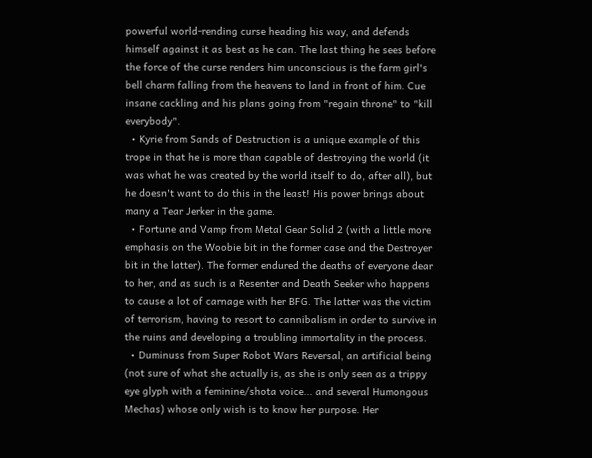powerful world-rending curse heading his way, and defends himself against it as best as he can. The last thing he sees before the force of the curse renders him unconscious is the farm girl's bell charm falling from the heavens to land in front of him. Cue insane cackling and his plans going from "regain throne" to "kill everybody".
  • Kyrie from Sands of Destruction is a unique example of this trope in that he is more than capable of destroying the world (it was what he was created by the world itself to do, after all), but he doesn't want to do this in the least! His power brings about many a Tear Jerker in the game.
  • Fortune and Vamp from Metal Gear Solid 2 (with a little more emphasis on the Woobie bit in the former case and the Destroyer bit in the latter). The former endured the deaths of everyone dear to her, and as such is a Resenter and Death Seeker who happens to cause a lot of carnage with her BFG. The latter was the victim of terrorism, having to resort to cannibalism in order to survive in the ruins and developing a troubling immortality in the process.
  • Duminuss from Super Robot Wars Reversal, an artificial being (not sure of what she actually is, as she is only seen as a trippy eye glyph with a feminine/shota voice... and several Humongous Mechas) whose only wish is to know her purpose. Her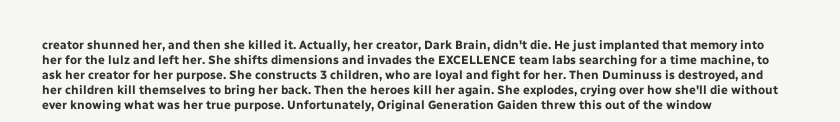creator shunned her, and then she killed it. Actually, her creator, Dark Brain, didn't die. He just implanted that memory into her for the lulz and left her. She shifts dimensions and invades the EXCELLENCE team labs searching for a time machine, to ask her creator for her purpose. She constructs 3 children, who are loyal and fight for her. Then Duminuss is destroyed, and her children kill themselves to bring her back. Then the heroes kill her again. She explodes, crying over how she'll die without ever knowing what was her true purpose. Unfortunately, Original Generation Gaiden threw this out of the window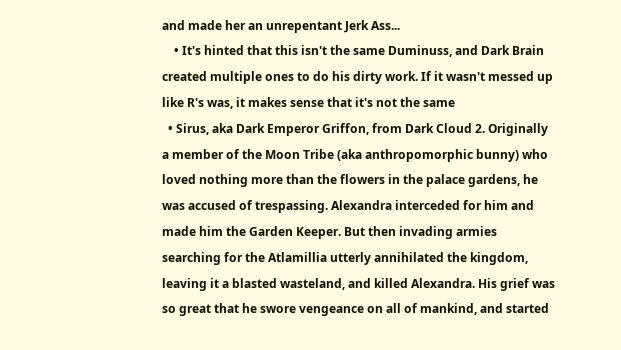and made her an unrepentant Jerk Ass...
    • It's hinted that this isn't the same Duminuss, and Dark Brain created multiple ones to do his dirty work. If it wasn't messed up like R's was, it makes sense that it's not the same
  • Sirus, aka Dark Emperor Griffon, from Dark Cloud 2. Originally a member of the Moon Tribe (aka anthropomorphic bunny) who loved nothing more than the flowers in the palace gardens, he was accused of trespassing. Alexandra interceded for him and made him the Garden Keeper. But then invading armies searching for the Atlamillia utterly annihilated the kingdom, leaving it a blasted wasteland, and killed Alexandra. His grief was so great that he swore vengeance on all of mankind, and started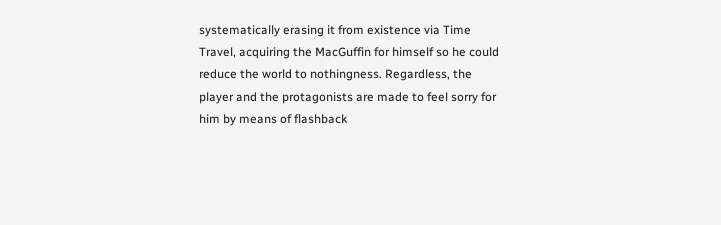systematically erasing it from existence via Time Travel, acquiring the MacGuffin for himself so he could reduce the world to nothingness. Regardless, the player and the protagonists are made to feel sorry for him by means of flashback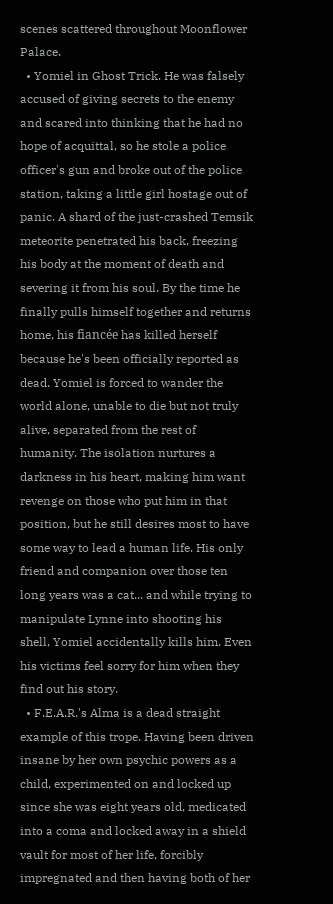scenes scattered throughout Moonflower Palace.
  • Yomiel in Ghost Trick. He was falsely accused of giving secrets to the enemy and scared into thinking that he had no hope of acquittal, so he stole a police officer's gun and broke out of the police station, taking a little girl hostage out of panic. A shard of the just-crashed Temsik meteorite penetrated his back, freezing his body at the moment of death and severing it from his soul. By the time he finally pulls himself together and returns home, his fiancée has killed herself because he's been officially reported as dead. Yomiel is forced to wander the world alone, unable to die but not truly alive, separated from the rest of humanity. The isolation nurtures a darkness in his heart, making him want revenge on those who put him in that position, but he still desires most to have some way to lead a human life. His only friend and companion over those ten long years was a cat... and while trying to manipulate Lynne into shooting his shell, Yomiel accidentally kills him. Even his victims feel sorry for him when they find out his story.
  • F.E.A.R.'s Alma is a dead straight example of this trope. Having been driven insane by her own psychic powers as a child, experimented on and locked up since she was eight years old, medicated into a coma and locked away in a shield vault for most of her life, forcibly impregnated and then having both of her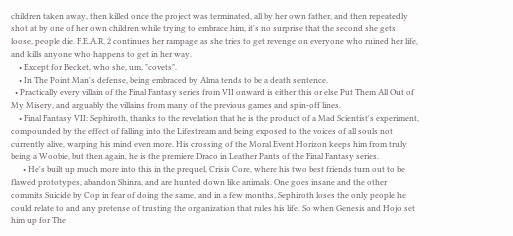children taken away, then killed once the project was terminated, all by her own father, and then repeatedly shot at by one of her own children while trying to embrace him, it's no surprise that the second she gets loose, people die. F.E.A.R. 2 continues her rampage as she tries to get revenge on everyone who ruined her life, and kills anyone who happens to get in her way.
    • Except for Becket, who she, um, "covets".
    • In The Point Man's defense, being embraced by Alma tends to be a death sentence.
  • Practically every villain of the Final Fantasy series from VII onward is either this or else Put Them All Out of My Misery, and arguably the villains from many of the previous games and spin-off lines.
    • Final Fantasy VII: Sephiroth, thanks to the revelation that he is the product of a Mad Scientist's experiment, compounded by the effect of falling into the Lifestream and being exposed to the voices of all souls not currently alive, warping his mind even more. His crossing of the Moral Event Horizon keeps him from truly being a Woobie, but then again, he is the premiere Draco in Leather Pants of the Final Fantasy series.
      • He's built up much more into this in the prequel, Crisis Core, where his two best friends turn out to be flawed prototypes, abandon Shinra, and are hunted down like animals. One goes insane and the other commits Suicide by Cop in fear of doing the same, and in a few months, Sephiroth loses the only people he could relate to and any pretense of trusting the organization that rules his life. So when Genesis and Hojo set him up for The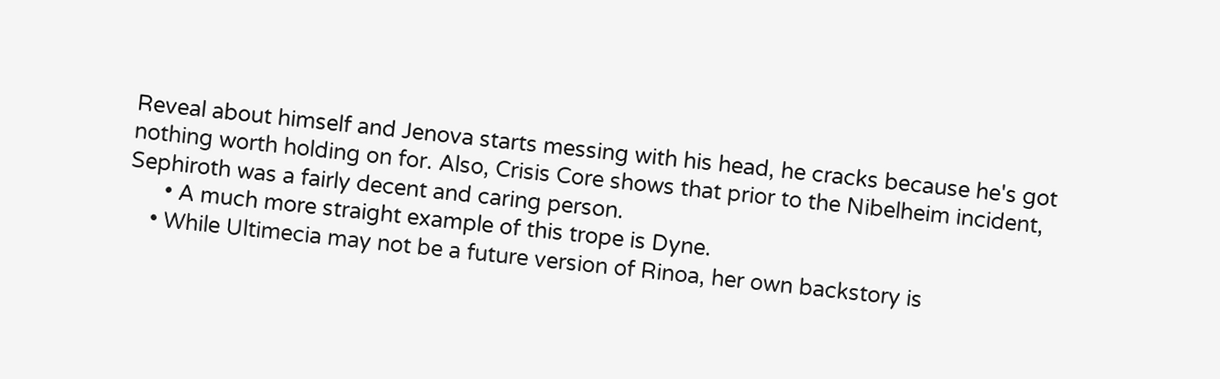Reveal about himself and Jenova starts messing with his head, he cracks because he's got nothing worth holding on for. Also, Crisis Core shows that prior to the Nibelheim incident, Sephiroth was a fairly decent and caring person.
      • A much more straight example of this trope is Dyne.
    • While Ultimecia may not be a future version of Rinoa, her own backstory is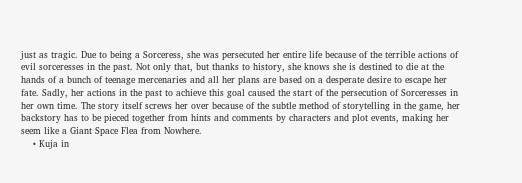just as tragic. Due to being a Sorceress, she was persecuted her entire life because of the terrible actions of evil sorceresses in the past. Not only that, but thanks to history, she knows she is destined to die at the hands of a bunch of teenage mercenaries and all her plans are based on a desperate desire to escape her fate. Sadly, her actions in the past to achieve this goal caused the start of the persecution of Sorceresses in her own time. The story itself screws her over because of the subtle method of storytelling in the game, her backstory has to be pieced together from hints and comments by characters and plot events, making her seem like a Giant Space Flea from Nowhere.
    • Kuja in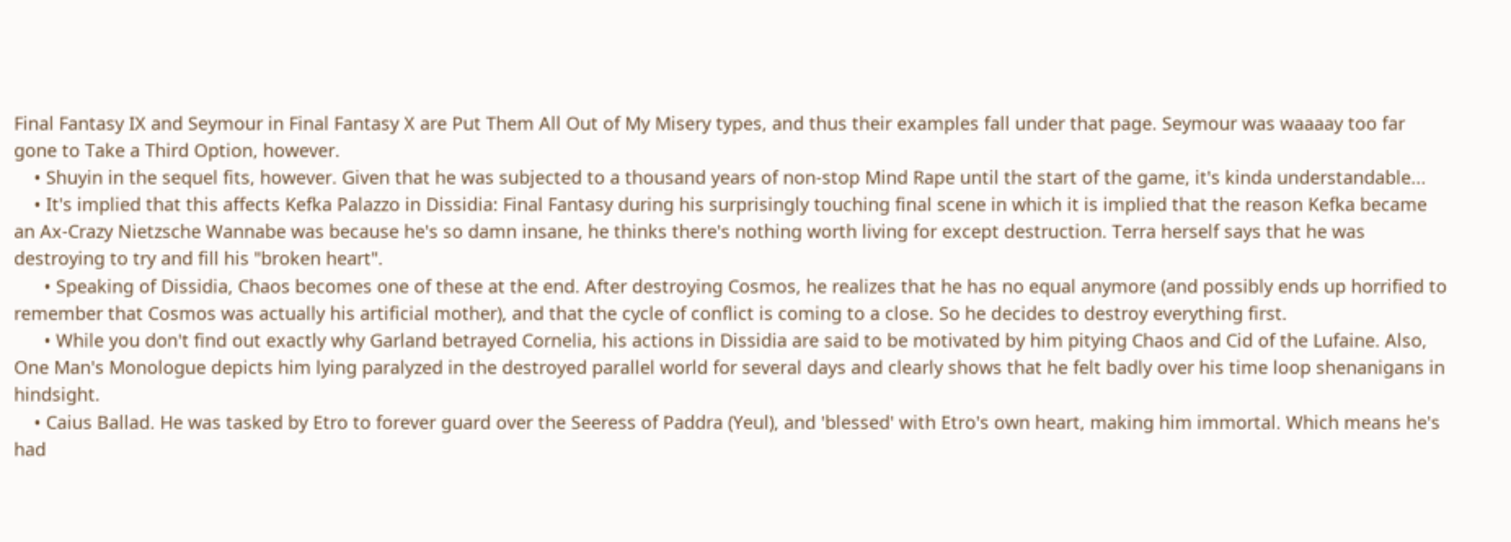Final Fantasy IX and Seymour in Final Fantasy X are Put Them All Out of My Misery types, and thus their examples fall under that page. Seymour was waaaay too far gone to Take a Third Option, however.
    • Shuyin in the sequel fits, however. Given that he was subjected to a thousand years of non-stop Mind Rape until the start of the game, it's kinda understandable...
    • It's implied that this affects Kefka Palazzo in Dissidia: Final Fantasy during his surprisingly touching final scene in which it is implied that the reason Kefka became an Ax-Crazy Nietzsche Wannabe was because he's so damn insane, he thinks there's nothing worth living for except destruction. Terra herself says that he was destroying to try and fill his "broken heart".
      • Speaking of Dissidia, Chaos becomes one of these at the end. After destroying Cosmos, he realizes that he has no equal anymore (and possibly ends up horrified to remember that Cosmos was actually his artificial mother), and that the cycle of conflict is coming to a close. So he decides to destroy everything first.
      • While you don't find out exactly why Garland betrayed Cornelia, his actions in Dissidia are said to be motivated by him pitying Chaos and Cid of the Lufaine. Also, One Man's Monologue depicts him lying paralyzed in the destroyed parallel world for several days and clearly shows that he felt badly over his time loop shenanigans in hindsight.
    • Caius Ballad. He was tasked by Etro to forever guard over the Seeress of Paddra (Yeul), and 'blessed' with Etro's own heart, making him immortal. Which means he's had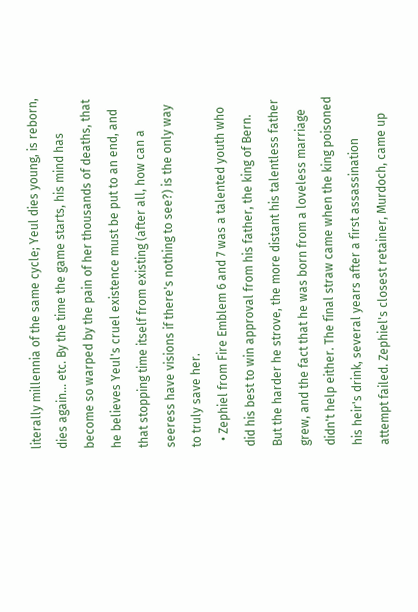literally millennia of the same cycle; Yeul dies young, is reborn, dies again... etc. By the time the game starts, his mind has become so warped by the pain of her thousands of deaths, that he believes Yeul's cruel existence must be put to an end, and that stopping time itself from existing (after all, how can a seeress have visions if there's nothing to see?) is the only way to truly save her.
  • Zephiel from Fire Emblem 6 and 7 was a talented youth who did his best to win approval from his father, the king of Bern. But the harder he strove, the more distant his talentless father grew, and the fact that he was born from a loveless marriage didn't help either. The final straw came when the king poisoned his heir's drink, several years after a first assassination attempt failed. Zephiel's closest retainer, Murdoch, came up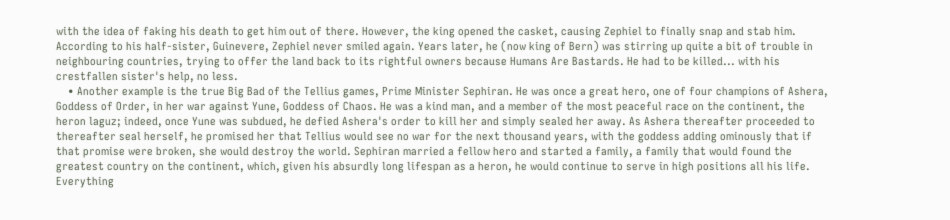with the idea of faking his death to get him out of there. However, the king opened the casket, causing Zephiel to finally snap and stab him. According to his half-sister, Guinevere, Zephiel never smiled again. Years later, he (now king of Bern) was stirring up quite a bit of trouble in neighbouring countries, trying to offer the land back to its rightful owners because Humans Are Bastards. He had to be killed... with his crestfallen sister's help, no less.
    • Another example is the true Big Bad of the Tellius games, Prime Minister Sephiran. He was once a great hero, one of four champions of Ashera, Goddess of Order, in her war against Yune, Goddess of Chaos. He was a kind man, and a member of the most peaceful race on the continent, the heron laguz; indeed, once Yune was subdued, he defied Ashera's order to kill her and simply sealed her away. As Ashera thereafter proceeded to thereafter seal herself, he promised her that Tellius would see no war for the next thousand years, with the goddess adding ominously that if that promise were broken, she would destroy the world. Sephiran married a fellow hero and started a family, a family that would found the greatest country on the continent, which, given his absurdly long lifespan as a heron, he would continue to serve in high positions all his life. Everything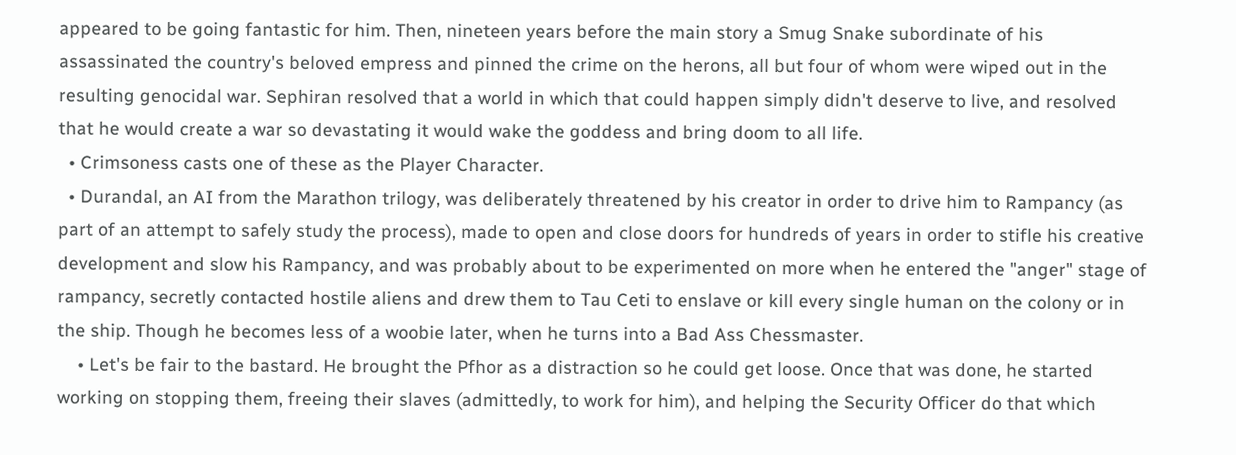appeared to be going fantastic for him. Then, nineteen years before the main story a Smug Snake subordinate of his assassinated the country's beloved empress and pinned the crime on the herons, all but four of whom were wiped out in the resulting genocidal war. Sephiran resolved that a world in which that could happen simply didn't deserve to live, and resolved that he would create a war so devastating it would wake the goddess and bring doom to all life.
  • Crimsoness casts one of these as the Player Character.
  • Durandal, an AI from the Marathon trilogy, was deliberately threatened by his creator in order to drive him to Rampancy (as part of an attempt to safely study the process), made to open and close doors for hundreds of years in order to stifle his creative development and slow his Rampancy, and was probably about to be experimented on more when he entered the "anger" stage of rampancy, secretly contacted hostile aliens and drew them to Tau Ceti to enslave or kill every single human on the colony or in the ship. Though he becomes less of a woobie later, when he turns into a Bad Ass Chessmaster.
    • Let's be fair to the bastard. He brought the Pfhor as a distraction so he could get loose. Once that was done, he started working on stopping them, freeing their slaves (admittedly, to work for him), and helping the Security Officer do that which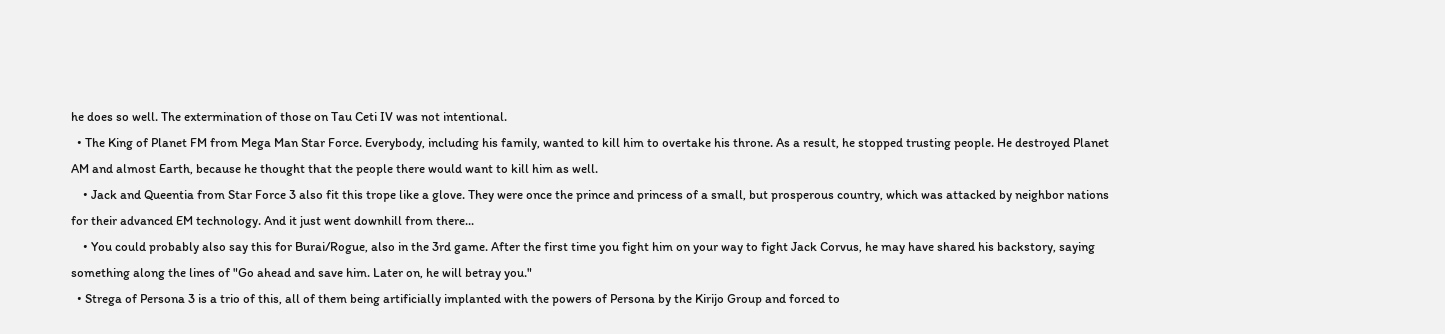he does so well. The extermination of those on Tau Ceti IV was not intentional.
  • The King of Planet FM from Mega Man Star Force. Everybody, including his family, wanted to kill him to overtake his throne. As a result, he stopped trusting people. He destroyed Planet AM and almost Earth, because he thought that the people there would want to kill him as well.
    • Jack and Queentia from Star Force 3 also fit this trope like a glove. They were once the prince and princess of a small, but prosperous country, which was attacked by neighbor nations for their advanced EM technology. And it just went downhill from there...
    • You could probably also say this for Burai/Rogue, also in the 3rd game. After the first time you fight him on your way to fight Jack Corvus, he may have shared his backstory, saying something along the lines of "Go ahead and save him. Later on, he will betray you."
  • Strega of Persona 3 is a trio of this, all of them being artificially implanted with the powers of Persona by the Kirijo Group and forced to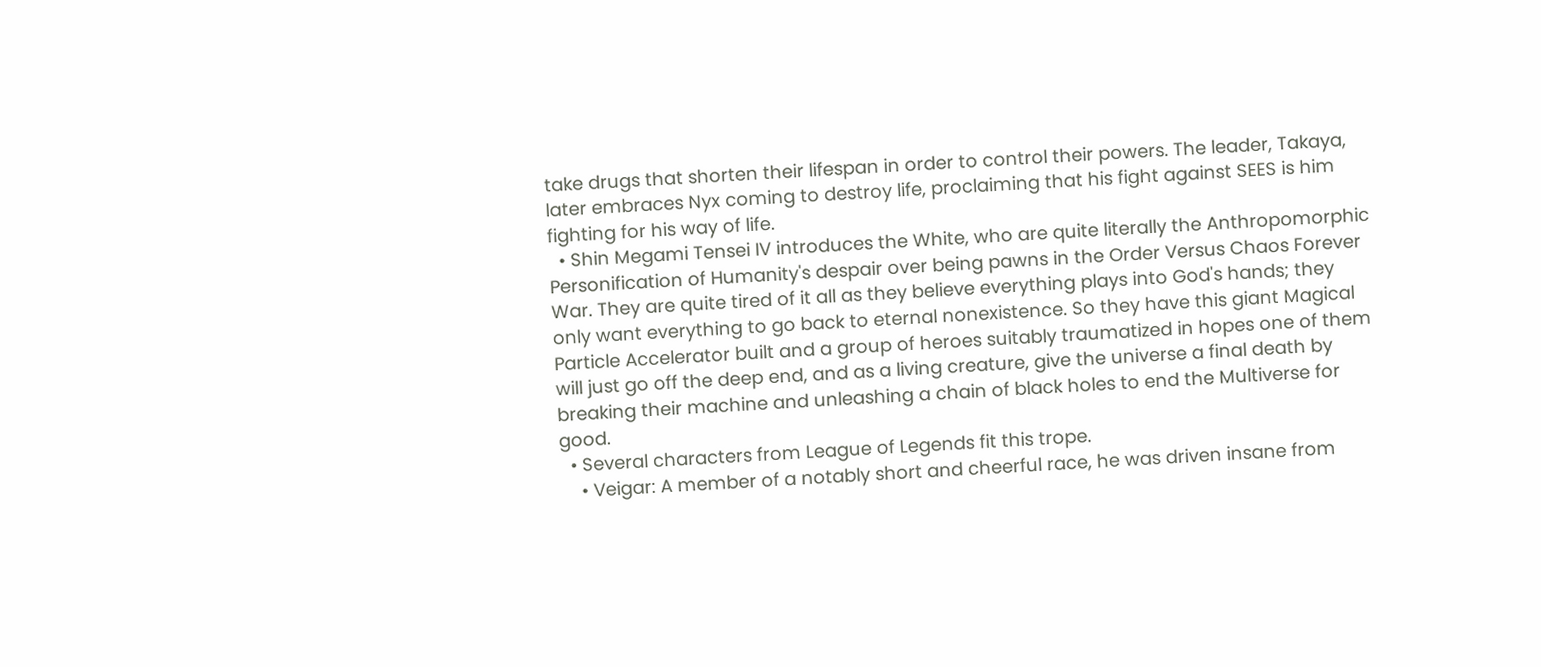take drugs that shorten their lifespan in order to control their powers. The leader, Takaya, later embraces Nyx coming to destroy life, proclaiming that his fight against SEES is him fighting for his way of life.
  • Shin Megami Tensei IV introduces the White, who are quite literally the Anthropomorphic Personification of Humanity's despair over being pawns in the Order Versus Chaos Forever War. They are quite tired of it all as they believe everything plays into God's hands; they only want everything to go back to eternal nonexistence. So they have this giant Magical Particle Accelerator built and a group of heroes suitably traumatized in hopes one of them will just go off the deep end, and as a living creature, give the universe a final death by breaking their machine and unleashing a chain of black holes to end the Multiverse for good.
  • Several characters from League of Legends fit this trope.
    • Veigar: A member of a notably short and cheerful race, he was driven insane from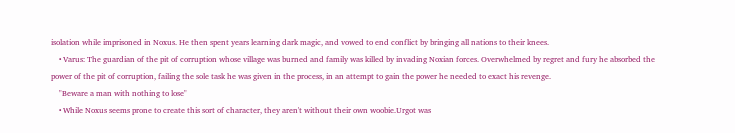isolation while imprisoned in Noxus. He then spent years learning dark magic, and vowed to end conflict by bringing all nations to their knees.
    • Varus: The guardian of the pit of corruption whose village was burned and family was killed by invading Noxian forces. Overwhelmed by regret and fury he absorbed the power of the pit of corruption, failing the sole task he was given in the process, in an attempt to gain the power he needed to exact his revenge.
    "Beware a man with nothing to lose"
    • While Noxus seems prone to create this sort of character, they aren't without their own woobie.Urgot was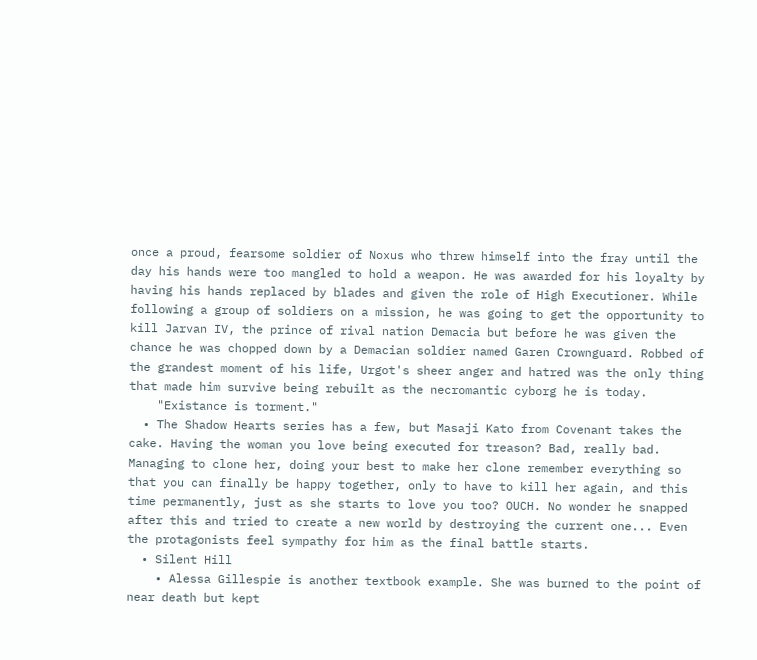once a proud, fearsome soldier of Noxus who threw himself into the fray until the day his hands were too mangled to hold a weapon. He was awarded for his loyalty by having his hands replaced by blades and given the role of High Executioner. While following a group of soldiers on a mission, he was going to get the opportunity to kill Jarvan IV, the prince of rival nation Demacia but before he was given the chance he was chopped down by a Demacian soldier named Garen Crownguard. Robbed of the grandest moment of his life, Urgot's sheer anger and hatred was the only thing that made him survive being rebuilt as the necromantic cyborg he is today.
    "Existance is torment."
  • The Shadow Hearts series has a few, but Masaji Kato from Covenant takes the cake. Having the woman you love being executed for treason? Bad, really bad. Managing to clone her, doing your best to make her clone remember everything so that you can finally be happy together, only to have to kill her again, and this time permanently, just as she starts to love you too? OUCH. No wonder he snapped after this and tried to create a new world by destroying the current one... Even the protagonists feel sympathy for him as the final battle starts.
  • Silent Hill
    • Alessa Gillespie is another textbook example. She was burned to the point of near death but kept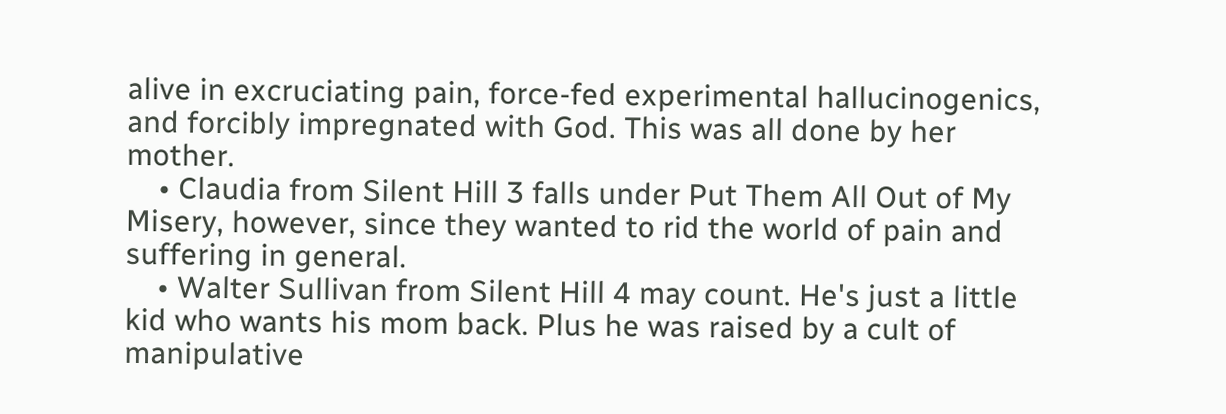alive in excruciating pain, force-fed experimental hallucinogenics, and forcibly impregnated with God. This was all done by her mother.
    • Claudia from Silent Hill 3 falls under Put Them All Out of My Misery, however, since they wanted to rid the world of pain and suffering in general.
    • Walter Sullivan from Silent Hill 4 may count. He's just a little kid who wants his mom back. Plus he was raised by a cult of manipulative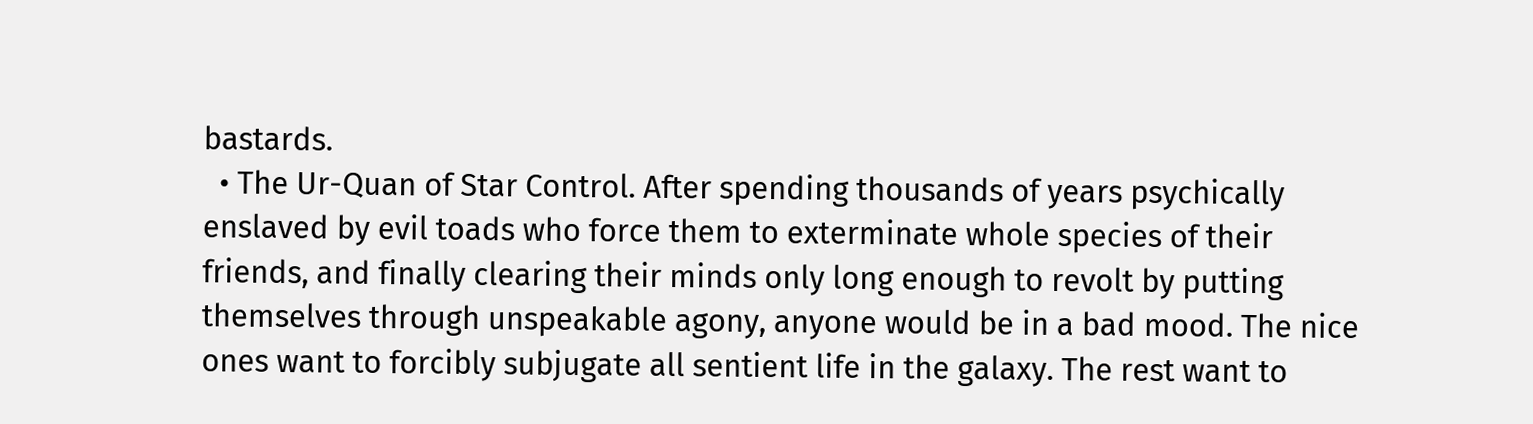bastards.
  • The Ur-Quan of Star Control. After spending thousands of years psychically enslaved by evil toads who force them to exterminate whole species of their friends, and finally clearing their minds only long enough to revolt by putting themselves through unspeakable agony, anyone would be in a bad mood. The nice ones want to forcibly subjugate all sentient life in the galaxy. The rest want to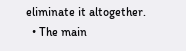eliminate it altogether.
  • The main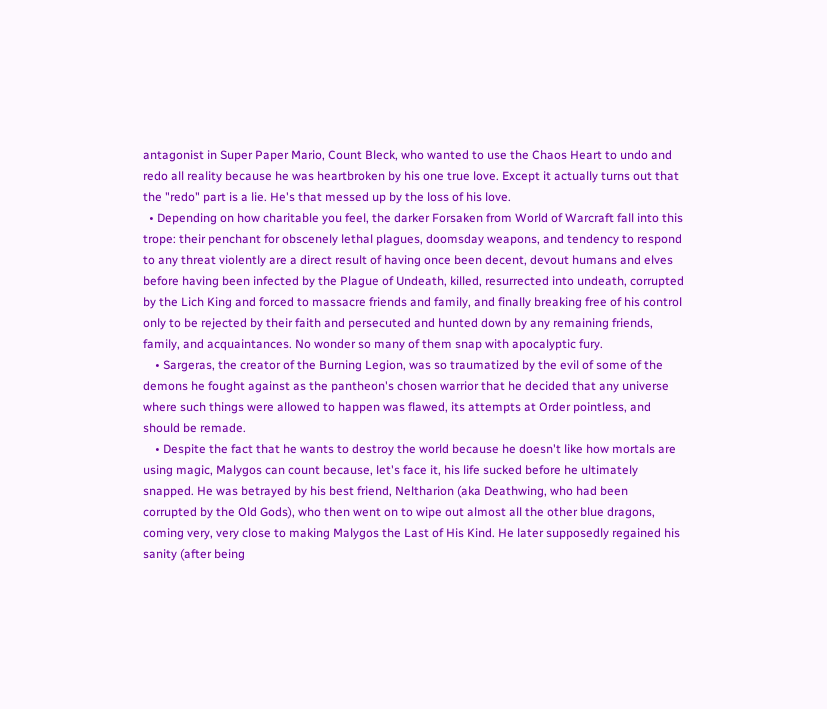antagonist in Super Paper Mario, Count Bleck, who wanted to use the Chaos Heart to undo and redo all reality because he was heartbroken by his one true love. Except it actually turns out that the "redo" part is a lie. He's that messed up by the loss of his love.
  • Depending on how charitable you feel, the darker Forsaken from World of Warcraft fall into this trope: their penchant for obscenely lethal plagues, doomsday weapons, and tendency to respond to any threat violently are a direct result of having once been decent, devout humans and elves before having been infected by the Plague of Undeath, killed, resurrected into undeath, corrupted by the Lich King and forced to massacre friends and family, and finally breaking free of his control only to be rejected by their faith and persecuted and hunted down by any remaining friends, family, and acquaintances. No wonder so many of them snap with apocalyptic fury.
    • Sargeras, the creator of the Burning Legion, was so traumatized by the evil of some of the demons he fought against as the pantheon's chosen warrior that he decided that any universe where such things were allowed to happen was flawed, its attempts at Order pointless, and should be remade.
    • Despite the fact that he wants to destroy the world because he doesn't like how mortals are using magic, Malygos can count because, let's face it, his life sucked before he ultimately snapped. He was betrayed by his best friend, Neltharion (aka Deathwing, who had been corrupted by the Old Gods), who then went on to wipe out almost all the other blue dragons, coming very, very close to making Malygos the Last of His Kind. He later supposedly regained his sanity (after being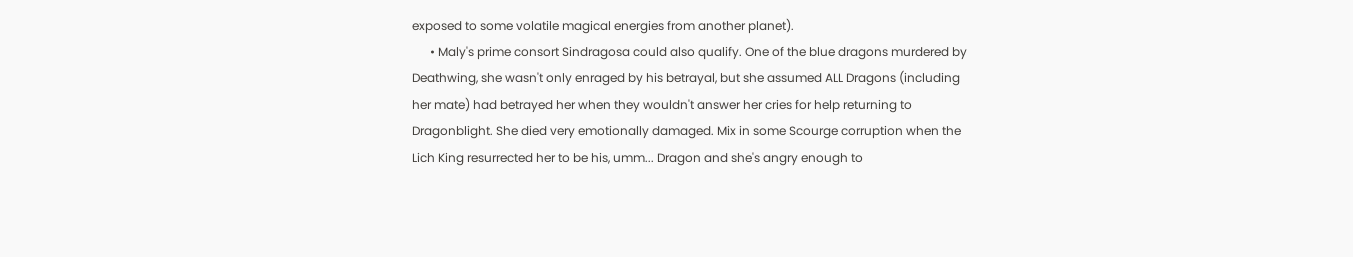exposed to some volatile magical energies from another planet).
      • Maly's prime consort Sindragosa could also qualify. One of the blue dragons murdered by Deathwing, she wasn't only enraged by his betrayal, but she assumed ALL Dragons (including her mate) had betrayed her when they wouldn't answer her cries for help returning to Dragonblight. She died very emotionally damaged. Mix in some Scourge corruption when the Lich King resurrected her to be his, umm... Dragon and she's angry enough to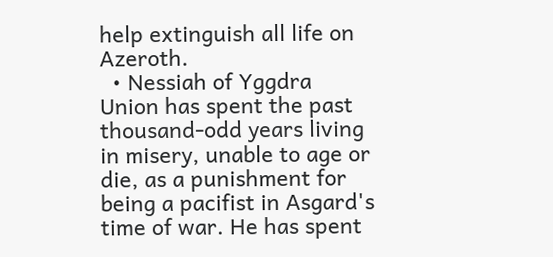help extinguish all life on Azeroth.
  • Nessiah of Yggdra Union has spent the past thousand-odd years living in misery, unable to age or die, as a punishment for being a pacifist in Asgard's time of war. He has spent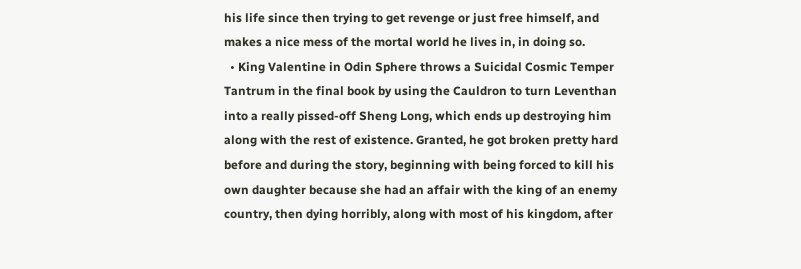his life since then trying to get revenge or just free himself, and makes a nice mess of the mortal world he lives in, in doing so.
  • King Valentine in Odin Sphere throws a Suicidal Cosmic Temper Tantrum in the final book by using the Cauldron to turn Leventhan into a really pissed-off Sheng Long, which ends up destroying him along with the rest of existence. Granted, he got broken pretty hard before and during the story, beginning with being forced to kill his own daughter because she had an affair with the king of an enemy country, then dying horribly, along with most of his kingdom, after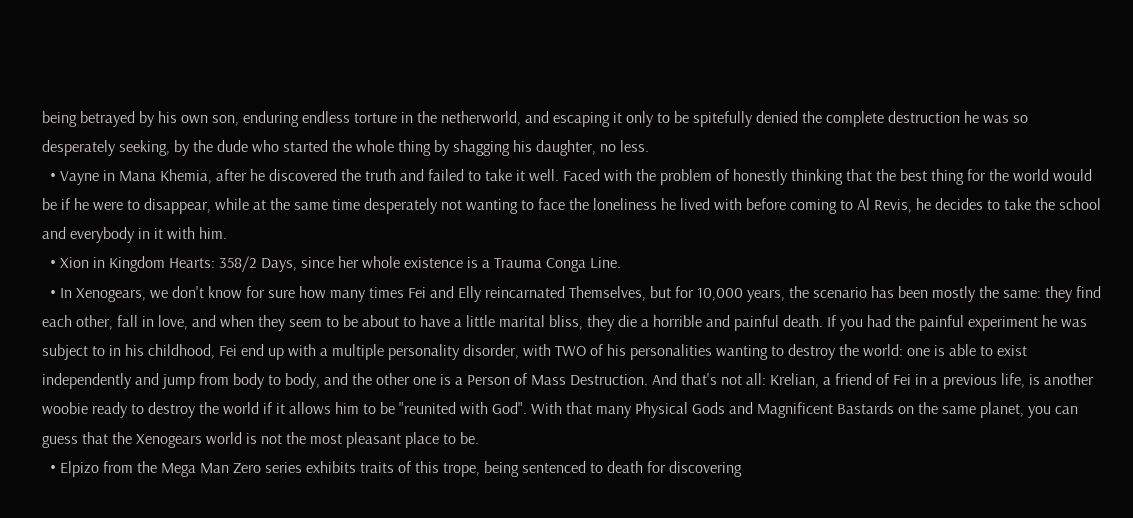being betrayed by his own son, enduring endless torture in the netherworld, and escaping it only to be spitefully denied the complete destruction he was so desperately seeking, by the dude who started the whole thing by shagging his daughter, no less.
  • Vayne in Mana Khemia, after he discovered the truth and failed to take it well. Faced with the problem of honestly thinking that the best thing for the world would be if he were to disappear, while at the same time desperately not wanting to face the loneliness he lived with before coming to Al Revis, he decides to take the school and everybody in it with him.
  • Xion in Kingdom Hearts: 358/2 Days, since her whole existence is a Trauma Conga Line.
  • In Xenogears, we don't know for sure how many times Fei and Elly reincarnated Themselves, but for 10,000 years, the scenario has been mostly the same: they find each other, fall in love, and when they seem to be about to have a little marital bliss, they die a horrible and painful death. If you had the painful experiment he was subject to in his childhood, Fei end up with a multiple personality disorder, with TWO of his personalities wanting to destroy the world: one is able to exist independently and jump from body to body, and the other one is a Person of Mass Destruction. And that's not all: Krelian, a friend of Fei in a previous life, is another woobie ready to destroy the world if it allows him to be "reunited with God". With that many Physical Gods and Magnificent Bastards on the same planet, you can guess that the Xenogears world is not the most pleasant place to be.
  • Elpizo from the Mega Man Zero series exhibits traits of this trope, being sentenced to death for discovering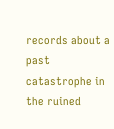records about a past catastrophe in the ruined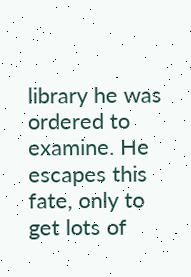library he was ordered to examine. He escapes this fate, only to get lots of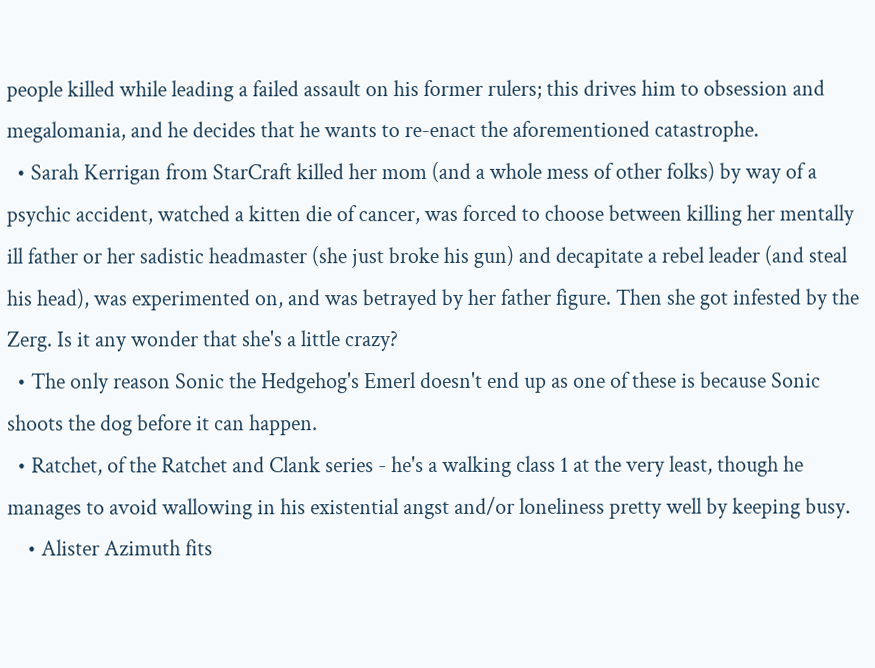people killed while leading a failed assault on his former rulers; this drives him to obsession and megalomania, and he decides that he wants to re-enact the aforementioned catastrophe.
  • Sarah Kerrigan from StarCraft killed her mom (and a whole mess of other folks) by way of a psychic accident, watched a kitten die of cancer, was forced to choose between killing her mentally ill father or her sadistic headmaster (she just broke his gun) and decapitate a rebel leader (and steal his head), was experimented on, and was betrayed by her father figure. Then she got infested by the Zerg. Is it any wonder that she's a little crazy?
  • The only reason Sonic the Hedgehog's Emerl doesn't end up as one of these is because Sonic shoots the dog before it can happen.
  • Ratchet, of the Ratchet and Clank series - he's a walking class 1 at the very least, though he manages to avoid wallowing in his existential angst and/or loneliness pretty well by keeping busy.
    • Alister Azimuth fits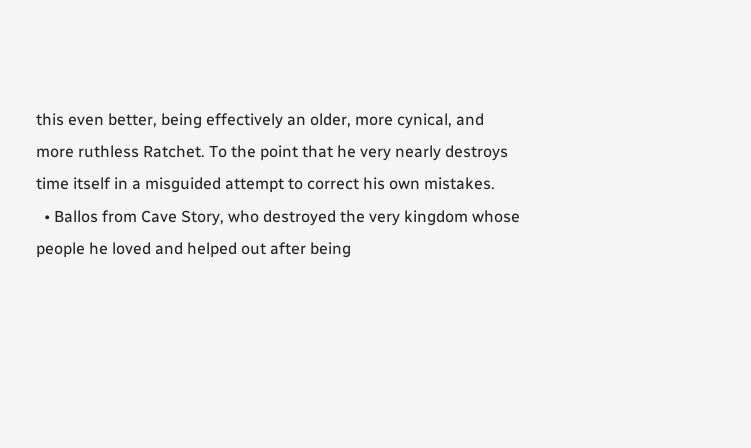this even better, being effectively an older, more cynical, and more ruthless Ratchet. To the point that he very nearly destroys time itself in a misguided attempt to correct his own mistakes.
  • Ballos from Cave Story, who destroyed the very kingdom whose people he loved and helped out after being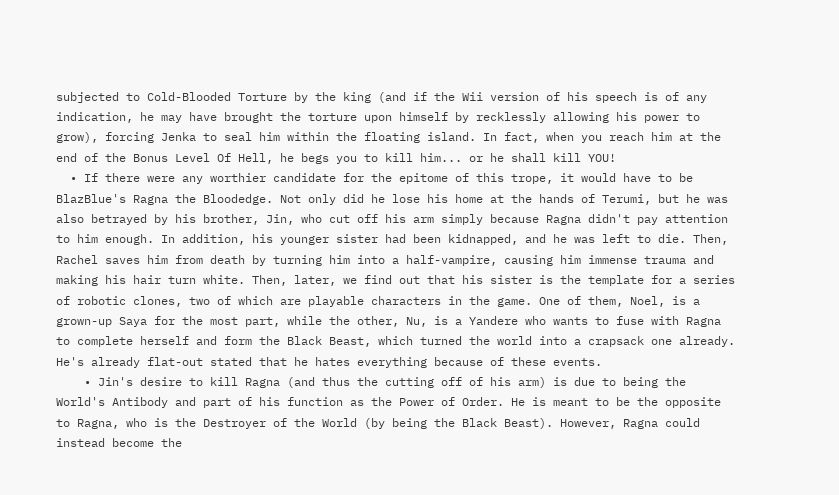subjected to Cold-Blooded Torture by the king (and if the Wii version of his speech is of any indication, he may have brought the torture upon himself by recklessly allowing his power to grow), forcing Jenka to seal him within the floating island. In fact, when you reach him at the end of the Bonus Level Of Hell, he begs you to kill him... or he shall kill YOU!
  • If there were any worthier candidate for the epitome of this trope, it would have to be BlazBlue's Ragna the Bloodedge. Not only did he lose his home at the hands of Terumi, but he was also betrayed by his brother, Jin, who cut off his arm simply because Ragna didn't pay attention to him enough. In addition, his younger sister had been kidnapped, and he was left to die. Then, Rachel saves him from death by turning him into a half-vampire, causing him immense trauma and making his hair turn white. Then, later, we find out that his sister is the template for a series of robotic clones, two of which are playable characters in the game. One of them, Noel, is a grown-up Saya for the most part, while the other, Nu, is a Yandere who wants to fuse with Ragna to complete herself and form the Black Beast, which turned the world into a crapsack one already. He's already flat-out stated that he hates everything because of these events.
    • Jin's desire to kill Ragna (and thus the cutting off of his arm) is due to being the World's Antibody and part of his function as the Power of Order. He is meant to be the opposite to Ragna, who is the Destroyer of the World (by being the Black Beast). However, Ragna could instead become the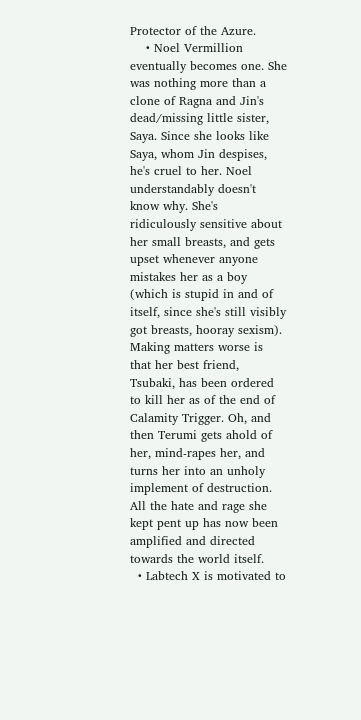Protector of the Azure.
    • Noel Vermillion eventually becomes one. She was nothing more than a clone of Ragna and Jin's dead/missing little sister, Saya. Since she looks like Saya, whom Jin despises, he's cruel to her. Noel understandably doesn't know why. She's ridiculously sensitive about her small breasts, and gets upset whenever anyone mistakes her as a boy (which is stupid in and of itself, since she's still visibly got breasts, hooray sexism). Making matters worse is that her best friend, Tsubaki, has been ordered to kill her as of the end of Calamity Trigger. Oh, and then Terumi gets ahold of her, mind-rapes her, and turns her into an unholy implement of destruction. All the hate and rage she kept pent up has now been amplified and directed towards the world itself.
  • Labtech X is motivated to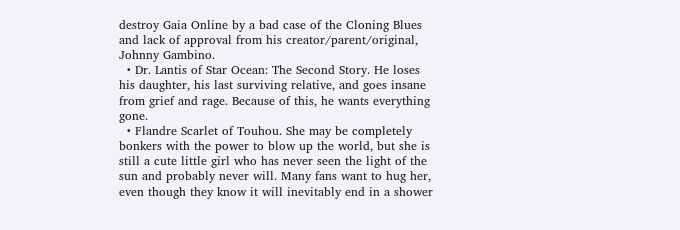destroy Gaia Online by a bad case of the Cloning Blues and lack of approval from his creator/parent/original, Johnny Gambino.
  • Dr. Lantis of Star Ocean: The Second Story. He loses his daughter, his last surviving relative, and goes insane from grief and rage. Because of this, he wants everything gone.
  • Flandre Scarlet of Touhou. She may be completely bonkers with the power to blow up the world, but she is still a cute little girl who has never seen the light of the sun and probably never will. Many fans want to hug her, even though they know it will inevitably end in a shower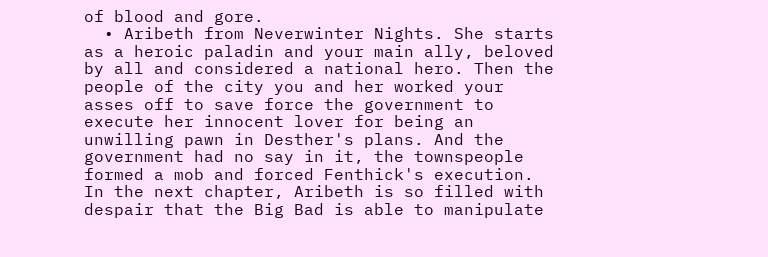of blood and gore.
  • Aribeth from Neverwinter Nights. She starts as a heroic paladin and your main ally, beloved by all and considered a national hero. Then the people of the city you and her worked your asses off to save force the government to execute her innocent lover for being an unwilling pawn in Desther's plans. And the government had no say in it, the townspeople formed a mob and forced Fenthick's execution. In the next chapter, Aribeth is so filled with despair that the Big Bad is able to manipulate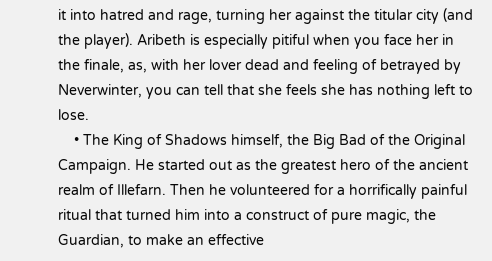it into hatred and rage, turning her against the titular city (and the player). Aribeth is especially pitiful when you face her in the finale, as, with her lover dead and feeling of betrayed by Neverwinter, you can tell that she feels she has nothing left to lose.
    • The King of Shadows himself, the Big Bad of the Original Campaign. He started out as the greatest hero of the ancient realm of Illefarn. Then he volunteered for a horrifically painful ritual that turned him into a construct of pure magic, the Guardian, to make an effective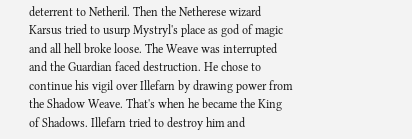deterrent to Netheril. Then the Netherese wizard Karsus tried to usurp Mystryl's place as god of magic and all hell broke loose. The Weave was interrupted and the Guardian faced destruction. He chose to continue his vigil over Illefarn by drawing power from the Shadow Weave. That's when he became the King of Shadows. Illefarn tried to destroy him and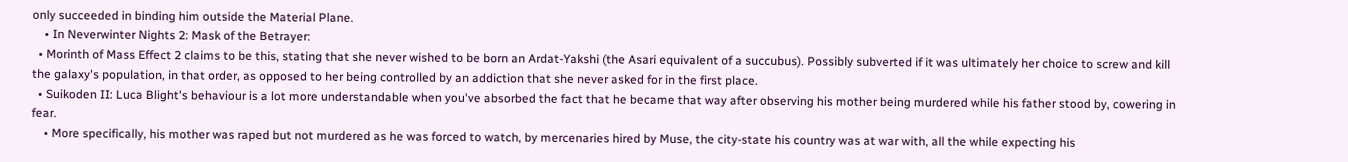only succeeded in binding him outside the Material Plane.
    • In Neverwinter Nights 2: Mask of the Betrayer:
  • Morinth of Mass Effect 2 claims to be this, stating that she never wished to be born an Ardat-Yakshi (the Asari equivalent of a succubus). Possibly subverted if it was ultimately her choice to screw and kill the galaxy's population, in that order, as opposed to her being controlled by an addiction that she never asked for in the first place.
  • Suikoden II: Luca Blight's behaviour is a lot more understandable when you've absorbed the fact that he became that way after observing his mother being murdered while his father stood by, cowering in fear.
    • More specifically, his mother was raped but not murdered as he was forced to watch, by mercenaries hired by Muse, the city-state his country was at war with, all the while expecting his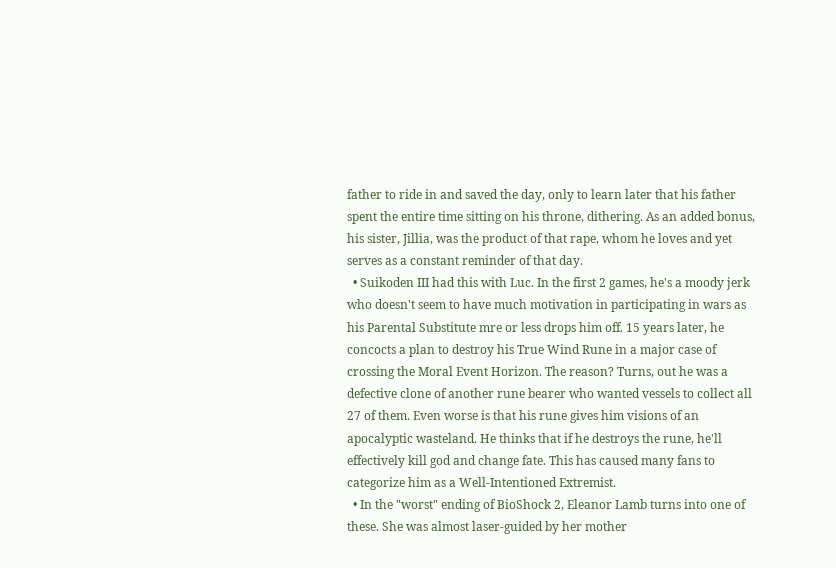father to ride in and saved the day, only to learn later that his father spent the entire time sitting on his throne, dithering. As an added bonus, his sister, Jillia, was the product of that rape, whom he loves and yet serves as a constant reminder of that day.
  • Suikoden III had this with Luc. In the first 2 games, he's a moody jerk who doesn't seem to have much motivation in participating in wars as his Parental Substitute mre or less drops him off. 15 years later, he concocts a plan to destroy his True Wind Rune in a major case of crossing the Moral Event Horizon. The reason? Turns, out he was a defective clone of another rune bearer who wanted vessels to collect all 27 of them. Even worse is that his rune gives him visions of an apocalyptic wasteland. He thinks that if he destroys the rune, he'll effectively kill god and change fate. This has caused many fans to categorize him as a Well-Intentioned Extremist.
  • In the "worst" ending of BioShock 2, Eleanor Lamb turns into one of these. She was almost laser-guided by her mother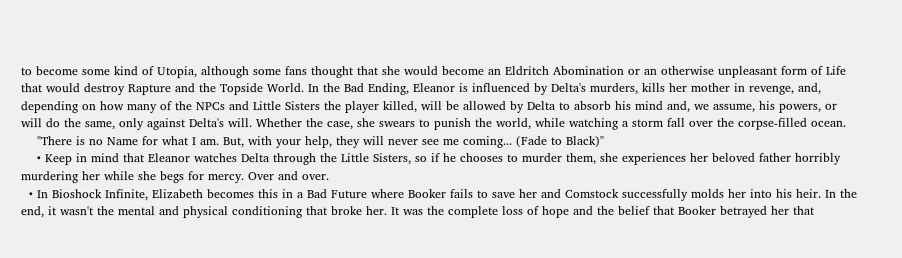to become some kind of Utopia, although some fans thought that she would become an Eldritch Abomination or an otherwise unpleasant form of Life that would destroy Rapture and the Topside World. In the Bad Ending, Eleanor is influenced by Delta's murders, kills her mother in revenge, and, depending on how many of the NPCs and Little Sisters the player killed, will be allowed by Delta to absorb his mind and, we assume, his powers, or will do the same, only against Delta's will. Whether the case, she swears to punish the world, while watching a storm fall over the corpse-filled ocean.
    "There is no Name for what I am. But, with your help, they will never see me coming... (Fade to Black)"
    • Keep in mind that Eleanor watches Delta through the Little Sisters, so if he chooses to murder them, she experiences her beloved father horribly murdering her while she begs for mercy. Over and over.
  • In Bioshock Infinite, Elizabeth becomes this in a Bad Future where Booker fails to save her and Comstock successfully molds her into his heir. In the end, it wasn't the mental and physical conditioning that broke her. It was the complete loss of hope and the belief that Booker betrayed her that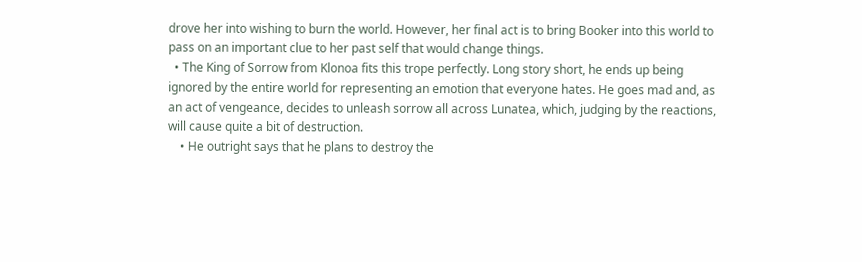drove her into wishing to burn the world. However, her final act is to bring Booker into this world to pass on an important clue to her past self that would change things.
  • The King of Sorrow from Klonoa fits this trope perfectly. Long story short, he ends up being ignored by the entire world for representing an emotion that everyone hates. He goes mad and, as an act of vengeance, decides to unleash sorrow all across Lunatea, which, judging by the reactions, will cause quite a bit of destruction.
    • He outright says that he plans to destroy the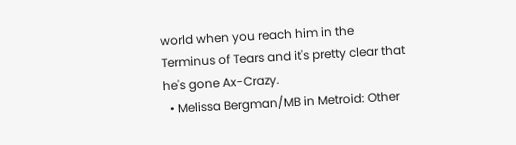world when you reach him in the Terminus of Tears and it's pretty clear that he's gone Ax-Crazy.
  • Melissa Bergman/MB in Metroid: Other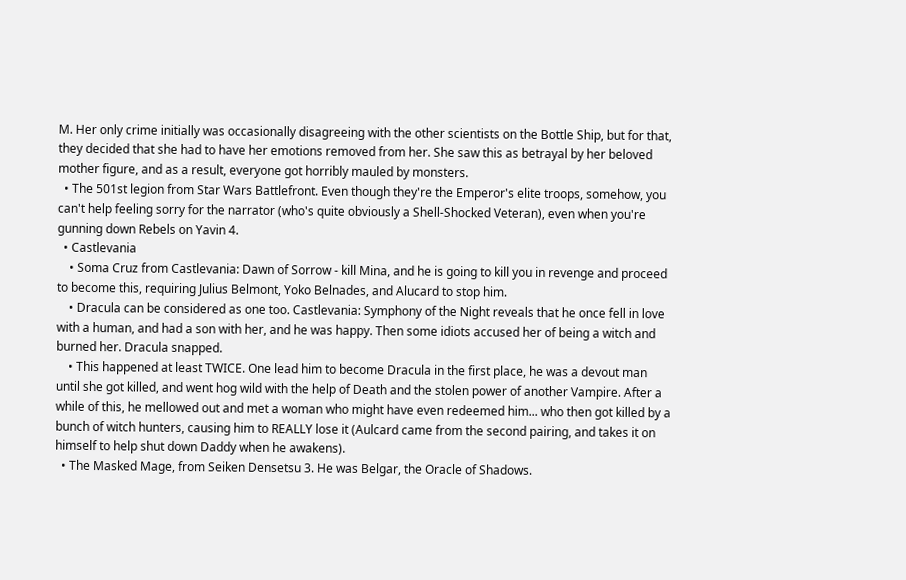M. Her only crime initially was occasionally disagreeing with the other scientists on the Bottle Ship, but for that, they decided that she had to have her emotions removed from her. She saw this as betrayal by her beloved mother figure, and as a result, everyone got horribly mauled by monsters.
  • The 501st legion from Star Wars Battlefront. Even though they're the Emperor's elite troops, somehow, you can't help feeling sorry for the narrator (who's quite obviously a Shell-Shocked Veteran), even when you're gunning down Rebels on Yavin 4.
  • Castlevania
    • Soma Cruz from Castlevania: Dawn of Sorrow - kill Mina, and he is going to kill you in revenge and proceed to become this, requiring Julius Belmont, Yoko Belnades, and Alucard to stop him.
    • Dracula can be considered as one too. Castlevania: Symphony of the Night reveals that he once fell in love with a human, and had a son with her, and he was happy. Then some idiots accused her of being a witch and burned her. Dracula snapped.
    • This happened at least TWICE. One lead him to become Dracula in the first place, he was a devout man until she got killed, and went hog wild with the help of Death and the stolen power of another Vampire. After a while of this, he mellowed out and met a woman who might have even redeemed him... who then got killed by a bunch of witch hunters, causing him to REALLY lose it (Aulcard came from the second pairing, and takes it on himself to help shut down Daddy when he awakens).
  • The Masked Mage, from Seiken Densetsu 3. He was Belgar, the Oracle of Shadows.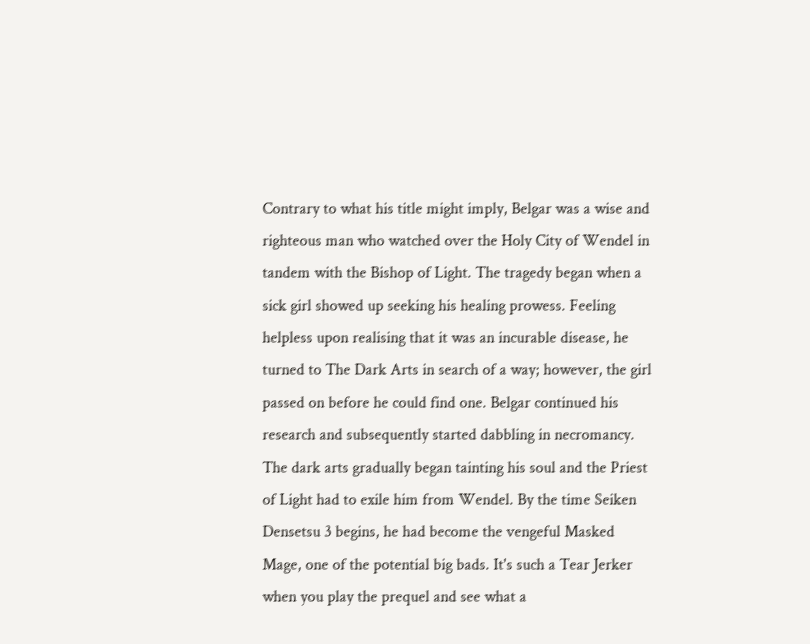Contrary to what his title might imply, Belgar was a wise and righteous man who watched over the Holy City of Wendel in tandem with the Bishop of Light. The tragedy began when a sick girl showed up seeking his healing prowess. Feeling helpless upon realising that it was an incurable disease, he turned to The Dark Arts in search of a way; however, the girl passed on before he could find one. Belgar continued his research and subsequently started dabbling in necromancy. The dark arts gradually began tainting his soul and the Priest of Light had to exile him from Wendel. By the time Seiken Densetsu 3 begins, he had become the vengeful Masked Mage, one of the potential big bads. It's such a Tear Jerker when you play the prequel and see what a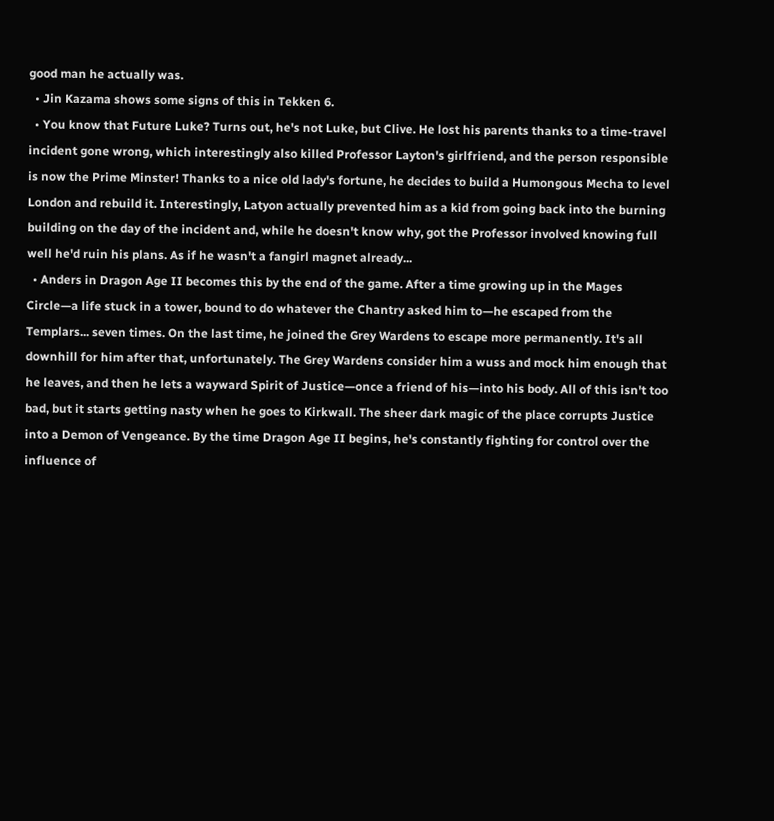good man he actually was.
  • Jin Kazama shows some signs of this in Tekken 6.
  • You know that Future Luke? Turns out, he's not Luke, but Clive. He lost his parents thanks to a time-travel incident gone wrong, which interestingly also killed Professor Layton's girlfriend, and the person responsible is now the Prime Minster! Thanks to a nice old lady's fortune, he decides to build a Humongous Mecha to level London and rebuild it. Interestingly, Latyon actually prevented him as a kid from going back into the burning building on the day of the incident and, while he doesn't know why, got the Professor involved knowing full well he'd ruin his plans. As if he wasn't a fangirl magnet already...
  • Anders in Dragon Age II becomes this by the end of the game. After a time growing up in the Mages Circle—a life stuck in a tower, bound to do whatever the Chantry asked him to—he escaped from the Templars... seven times. On the last time, he joined the Grey Wardens to escape more permanently. It's all downhill for him after that, unfortunately. The Grey Wardens consider him a wuss and mock him enough that he leaves, and then he lets a wayward Spirit of Justice—once a friend of his—into his body. All of this isn't too bad, but it starts getting nasty when he goes to Kirkwall. The sheer dark magic of the place corrupts Justice into a Demon of Vengeance. By the time Dragon Age II begins, he's constantly fighting for control over the influence of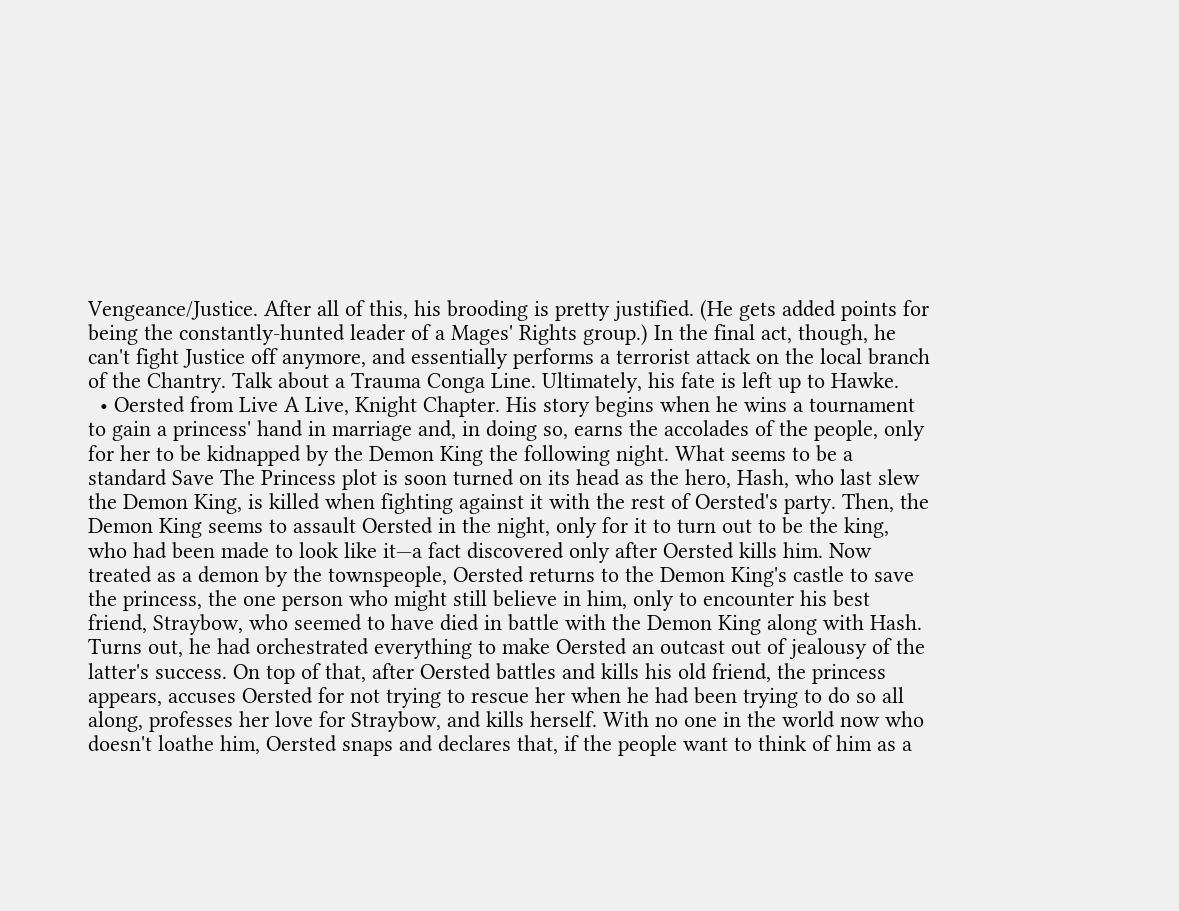Vengeance/Justice. After all of this, his brooding is pretty justified. (He gets added points for being the constantly-hunted leader of a Mages' Rights group.) In the final act, though, he can't fight Justice off anymore, and essentially performs a terrorist attack on the local branch of the Chantry. Talk about a Trauma Conga Line. Ultimately, his fate is left up to Hawke.
  • Oersted from Live A Live, Knight Chapter. His story begins when he wins a tournament to gain a princess' hand in marriage and, in doing so, earns the accolades of the people, only for her to be kidnapped by the Demon King the following night. What seems to be a standard Save The Princess plot is soon turned on its head as the hero, Hash, who last slew the Demon King, is killed when fighting against it with the rest of Oersted's party. Then, the Demon King seems to assault Oersted in the night, only for it to turn out to be the king, who had been made to look like it—a fact discovered only after Oersted kills him. Now treated as a demon by the townspeople, Oersted returns to the Demon King's castle to save the princess, the one person who might still believe in him, only to encounter his best friend, Straybow, who seemed to have died in battle with the Demon King along with Hash. Turns out, he had orchestrated everything to make Oersted an outcast out of jealousy of the latter's success. On top of that, after Oersted battles and kills his old friend, the princess appears, accuses Oersted for not trying to rescue her when he had been trying to do so all along, professes her love for Straybow, and kills herself. With no one in the world now who doesn't loathe him, Oersted snaps and declares that, if the people want to think of him as a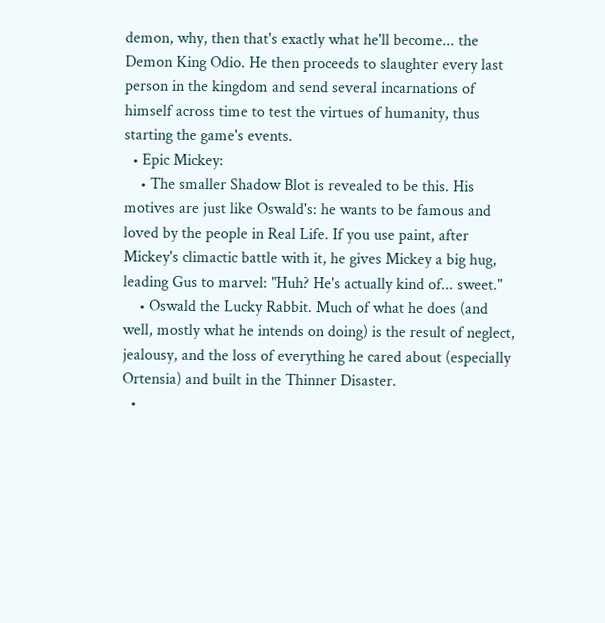demon, why, then that's exactly what he'll become... the Demon King Odio. He then proceeds to slaughter every last person in the kingdom and send several incarnations of himself across time to test the virtues of humanity, thus starting the game's events.
  • Epic Mickey:
    • The smaller Shadow Blot is revealed to be this. His motives are just like Oswald's: he wants to be famous and loved by the people in Real Life. If you use paint, after Mickey's climactic battle with it, he gives Mickey a big hug, leading Gus to marvel: "Huh? He's actually kind of... sweet."
    • Oswald the Lucky Rabbit. Much of what he does (and well, mostly what he intends on doing) is the result of neglect, jealousy, and the loss of everything he cared about (especially Ortensia) and built in the Thinner Disaster.
  •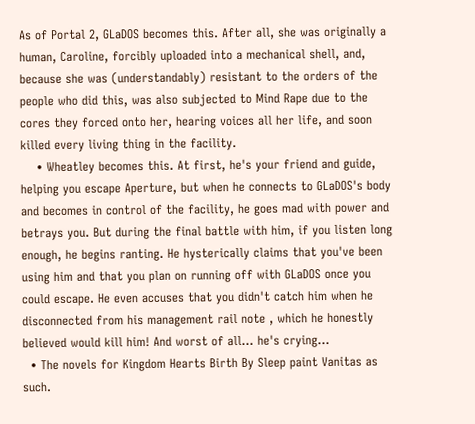As of Portal 2, GLaDOS becomes this. After all, she was originally a human, Caroline, forcibly uploaded into a mechanical shell, and, because she was (understandably) resistant to the orders of the people who did this, was also subjected to Mind Rape due to the cores they forced onto her, hearing voices all her life, and soon killed every living thing in the facility.
    • Wheatley becomes this. At first, he's your friend and guide, helping you escape Aperture, but when he connects to GLaDOS's body and becomes in control of the facility, he goes mad with power and betrays you. But during the final battle with him, if you listen long enough, he begins ranting. He hysterically claims that you've been using him and that you plan on running off with GLaDOS once you could escape. He even accuses that you didn't catch him when he disconnected from his management rail note , which he honestly believed would kill him! And worst of all... he's crying...
  • The novels for Kingdom Hearts Birth By Sleep paint Vanitas as such.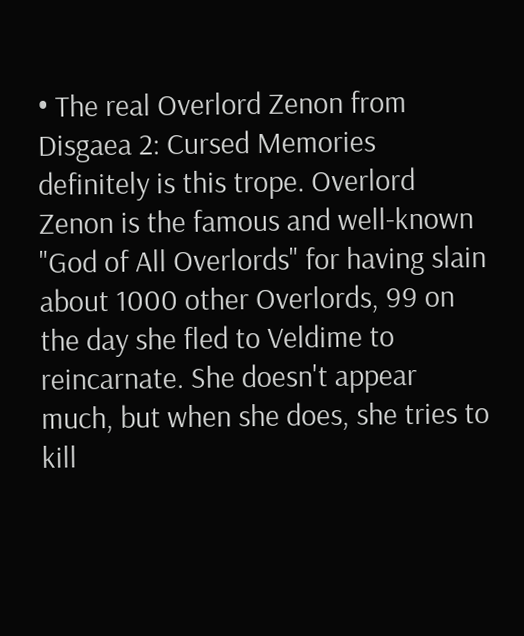• The real Overlord Zenon from Disgaea 2: Cursed Memories definitely is this trope. Overlord Zenon is the famous and well-known "God of All Overlords" for having slain about 1000 other Overlords, 99 on the day she fled to Veldime to reincarnate. She doesn't appear much, but when she does, she tries to kill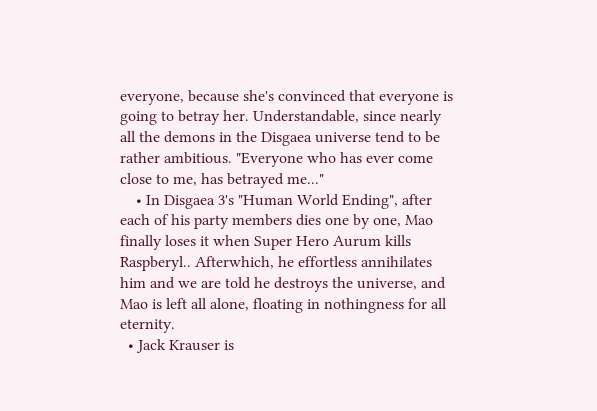everyone, because she's convinced that everyone is going to betray her. Understandable, since nearly all the demons in the Disgaea universe tend to be rather ambitious. "Everyone who has ever come close to me, has betrayed me..."
    • In Disgaea 3's "Human World Ending", after each of his party members dies one by one, Mao finally loses it when Super Hero Aurum kills Raspberyl.. Afterwhich, he effortless annihilates him and we are told he destroys the universe, and Mao is left all alone, floating in nothingness for all eternity.
  • Jack Krauser is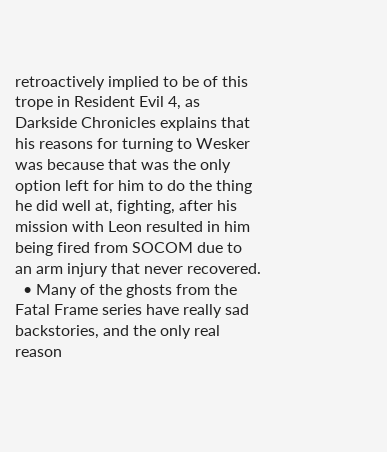retroactively implied to be of this trope in Resident Evil 4, as Darkside Chronicles explains that his reasons for turning to Wesker was because that was the only option left for him to do the thing he did well at, fighting, after his mission with Leon resulted in him being fired from SOCOM due to an arm injury that never recovered.
  • Many of the ghosts from the Fatal Frame series have really sad backstories, and the only real reason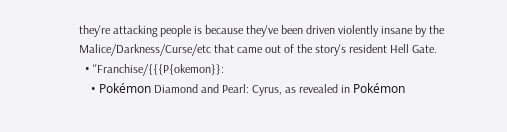they're attacking people is because they've been driven violently insane by the Malice/Darkness/Curse/etc that came out of the story's resident Hell Gate.
  • ''Franchise/{{{P{okemon}}:
    • Pokémon Diamond and Pearl: Cyrus, as revealed in Pokémon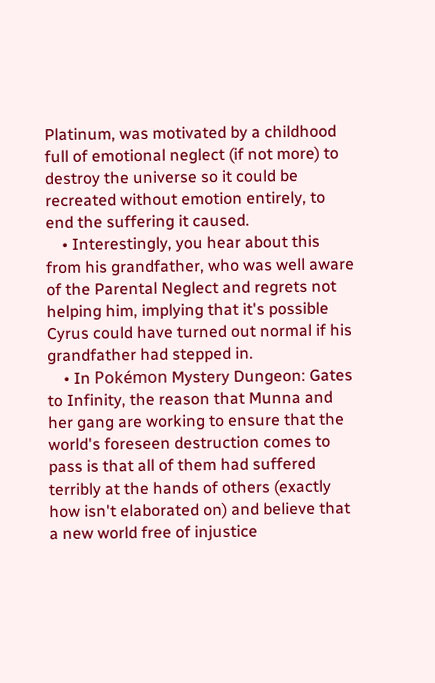Platinum, was motivated by a childhood full of emotional neglect (if not more) to destroy the universe so it could be recreated without emotion entirely, to end the suffering it caused.
    • Interestingly, you hear about this from his grandfather, who was well aware of the Parental Neglect and regrets not helping him, implying that it's possible Cyrus could have turned out normal if his grandfather had stepped in.
    • In Pokémon Mystery Dungeon: Gates to Infinity, the reason that Munna and her gang are working to ensure that the world's foreseen destruction comes to pass is that all of them had suffered terribly at the hands of others (exactly how isn't elaborated on) and believe that a new world free of injustice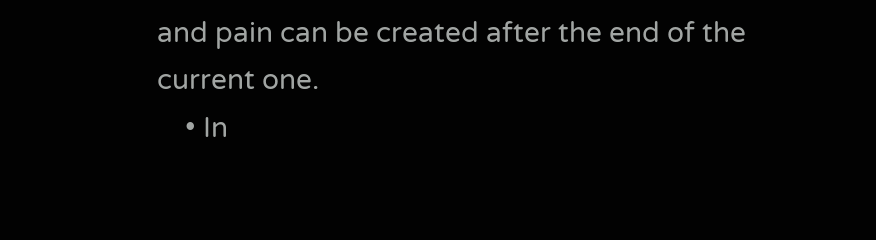and pain can be created after the end of the current one.
    • In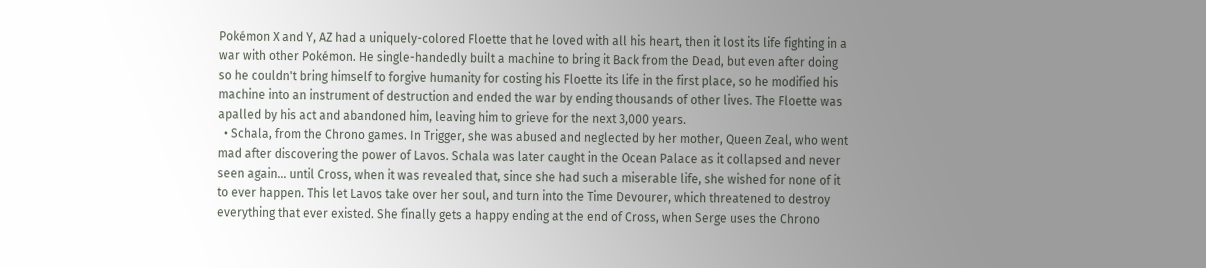Pokémon X and Y, AZ had a uniquely-colored Floette that he loved with all his heart, then it lost its life fighting in a war with other Pokémon. He single-handedly built a machine to bring it Back from the Dead, but even after doing so he couldn't bring himself to forgive humanity for costing his Floette its life in the first place, so he modified his machine into an instrument of destruction and ended the war by ending thousands of other lives. The Floette was apalled by his act and abandoned him, leaving him to grieve for the next 3,000 years.
  • Schala, from the Chrono games. In Trigger, she was abused and neglected by her mother, Queen Zeal, who went mad after discovering the power of Lavos. Schala was later caught in the Ocean Palace as it collapsed and never seen again... until Cross, when it was revealed that, since she had such a miserable life, she wished for none of it to ever happen. This let Lavos take over her soul, and turn into the Time Devourer, which threatened to destroy everything that ever existed. She finally gets a happy ending at the end of Cross, when Serge uses the Chrono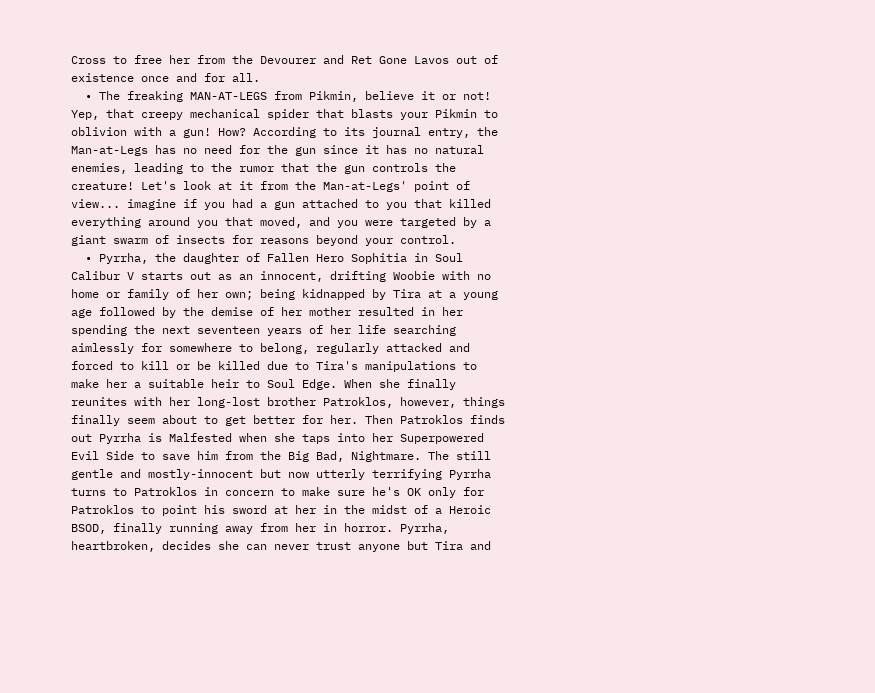Cross to free her from the Devourer and Ret Gone Lavos out of existence once and for all.
  • The freaking MAN-AT-LEGS from Pikmin, believe it or not! Yep, that creepy mechanical spider that blasts your Pikmin to oblivion with a gun! How? According to its journal entry, the Man-at-Legs has no need for the gun since it has no natural enemies, leading to the rumor that the gun controls the creature! Let's look at it from the Man-at-Legs' point of view... imagine if you had a gun attached to you that killed everything around you that moved, and you were targeted by a giant swarm of insects for reasons beyond your control.
  • Pyrrha, the daughter of Fallen Hero Sophitia in Soul Calibur V starts out as an innocent, drifting Woobie with no home or family of her own; being kidnapped by Tira at a young age followed by the demise of her mother resulted in her spending the next seventeen years of her life searching aimlessly for somewhere to belong, regularly attacked and forced to kill or be killed due to Tira's manipulations to make her a suitable heir to Soul Edge. When she finally reunites with her long-lost brother Patroklos, however, things finally seem about to get better for her. Then Patroklos finds out Pyrrha is Malfested when she taps into her Superpowered Evil Side to save him from the Big Bad, Nightmare. The still gentle and mostly-innocent but now utterly terrifying Pyrrha turns to Patroklos in concern to make sure he's OK only for Patroklos to point his sword at her in the midst of a Heroic BSOD, finally running away from her in horror. Pyrrha, heartbroken, decides she can never trust anyone but Tira and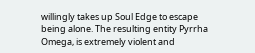willingly takes up Soul Edge to escape being alone. The resulting entity Pyrrha Omega, is extremely violent and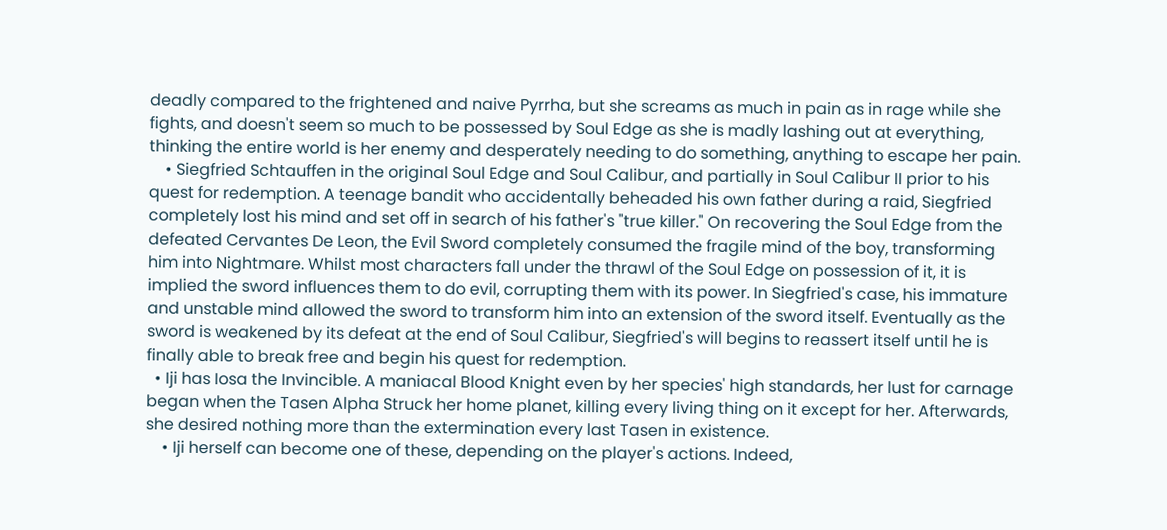deadly compared to the frightened and naive Pyrrha, but she screams as much in pain as in rage while she fights, and doesn't seem so much to be possessed by Soul Edge as she is madly lashing out at everything, thinking the entire world is her enemy and desperately needing to do something, anything to escape her pain.
    • Siegfried Schtauffen in the original Soul Edge and Soul Calibur, and partially in Soul Calibur II prior to his quest for redemption. A teenage bandit who accidentally beheaded his own father during a raid, Siegfried completely lost his mind and set off in search of his father's "true killer." On recovering the Soul Edge from the defeated Cervantes De Leon, the Evil Sword completely consumed the fragile mind of the boy, transforming him into Nightmare. Whilst most characters fall under the thrawl of the Soul Edge on possession of it, it is implied the sword influences them to do evil, corrupting them with its power. In Siegfried's case, his immature and unstable mind allowed the sword to transform him into an extension of the sword itself. Eventually as the sword is weakened by its defeat at the end of Soul Calibur, Siegfried's will begins to reassert itself until he is finally able to break free and begin his quest for redemption.
  • Iji has Iosa the Invincible. A maniacal Blood Knight even by her species' high standards, her lust for carnage began when the Tasen Alpha Struck her home planet, killing every living thing on it except for her. Afterwards, she desired nothing more than the extermination every last Tasen in existence.
    • Iji herself can become one of these, depending on the player's actions. Indeed,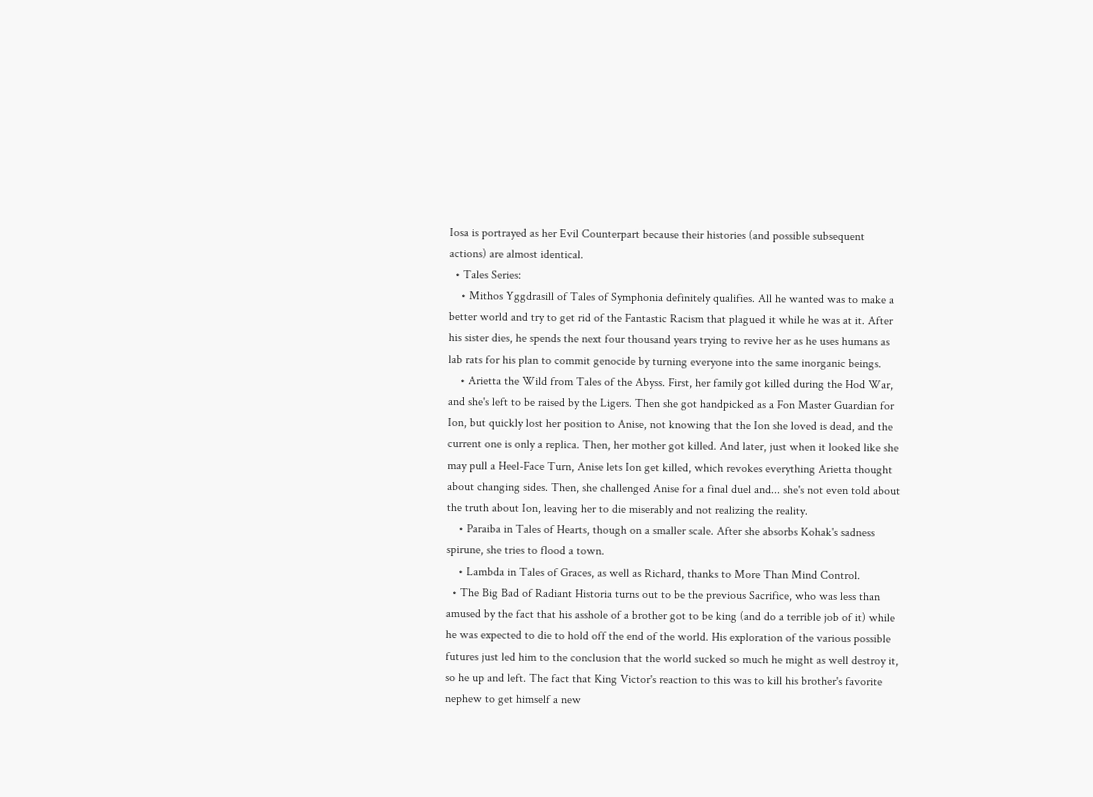Iosa is portrayed as her Evil Counterpart because their histories (and possible subsequent actions) are almost identical.
  • Tales Series:
    • Mithos Yggdrasill of Tales of Symphonia definitely qualifies. All he wanted was to make a better world and try to get rid of the Fantastic Racism that plagued it while he was at it. After his sister dies, he spends the next four thousand years trying to revive her as he uses humans as lab rats for his plan to commit genocide by turning everyone into the same inorganic beings.
    • Arietta the Wild from Tales of the Abyss. First, her family got killed during the Hod War, and she's left to be raised by the Ligers. Then she got handpicked as a Fon Master Guardian for Ion, but quickly lost her position to Anise, not knowing that the Ion she loved is dead, and the current one is only a replica. Then, her mother got killed. And later, just when it looked like she may pull a Heel-Face Turn, Anise lets Ion get killed, which revokes everything Arietta thought about changing sides. Then, she challenged Anise for a final duel and... she's not even told about the truth about Ion, leaving her to die miserably and not realizing the reality.
    • Paraiba in Tales of Hearts, though on a smaller scale. After she absorbs Kohak's sadness spirune, she tries to flood a town.
    • Lambda in Tales of Graces, as well as Richard, thanks to More Than Mind Control.
  • The Big Bad of Radiant Historia turns out to be the previous Sacrifice, who was less than amused by the fact that his asshole of a brother got to be king (and do a terrible job of it) while he was expected to die to hold off the end of the world. His exploration of the various possible futures just led him to the conclusion that the world sucked so much he might as well destroy it, so he up and left. The fact that King Victor's reaction to this was to kill his brother's favorite nephew to get himself a new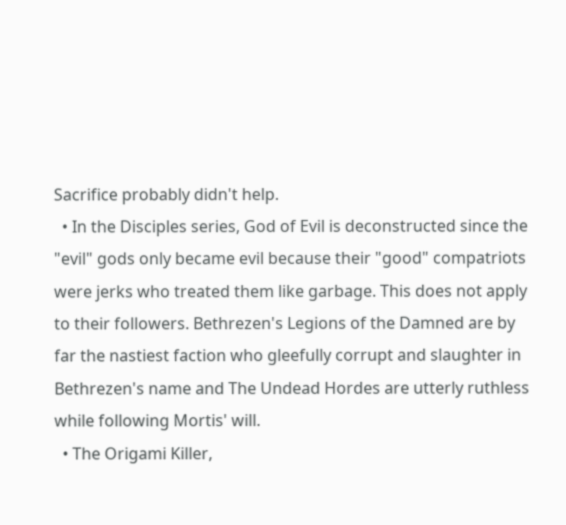Sacrifice probably didn't help.
  • In the Disciples series, God of Evil is deconstructed since the "evil" gods only became evil because their "good" compatriots were jerks who treated them like garbage. This does not apply to their followers. Bethrezen's Legions of the Damned are by far the nastiest faction who gleefully corrupt and slaughter in Bethrezen's name and The Undead Hordes are utterly ruthless while following Mortis' will.
  • The Origami Killer,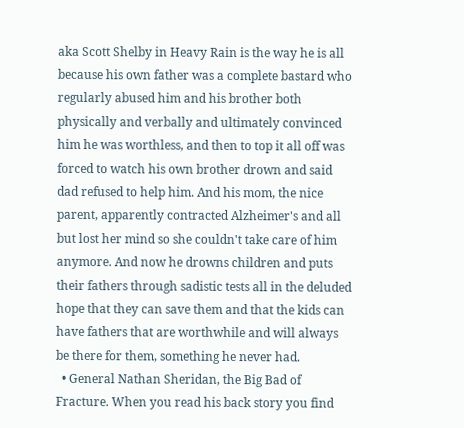aka Scott Shelby in Heavy Rain is the way he is all because his own father was a complete bastard who regularly abused him and his brother both physically and verbally and ultimately convinced him he was worthless, and then to top it all off was forced to watch his own brother drown and said dad refused to help him. And his mom, the nice parent, apparently contracted Alzheimer's and all but lost her mind so she couldn't take care of him anymore. And now he drowns children and puts their fathers through sadistic tests all in the deluded hope that they can save them and that the kids can have fathers that are worthwhile and will always be there for them, something he never had.
  • General Nathan Sheridan, the Big Bad of Fracture. When you read his back story you find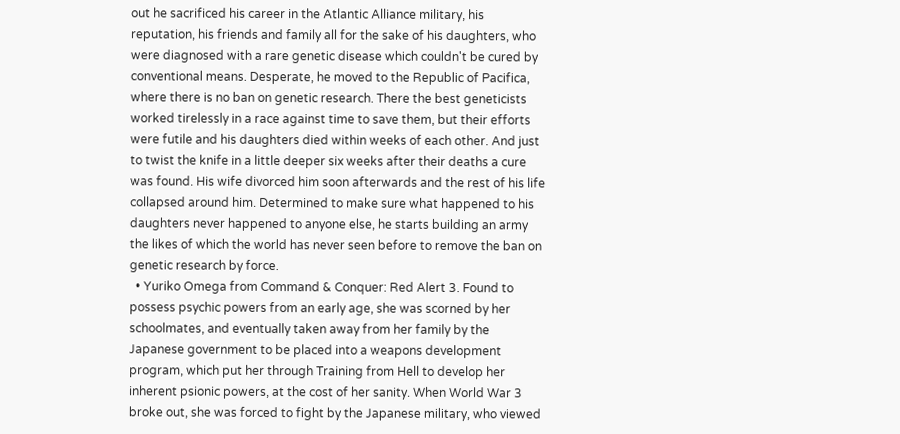out he sacrificed his career in the Atlantic Alliance military, his reputation, his friends and family all for the sake of his daughters, who were diagnosed with a rare genetic disease which couldn't be cured by conventional means. Desperate, he moved to the Republic of Pacifica, where there is no ban on genetic research. There the best geneticists worked tirelessly in a race against time to save them, but their efforts were futile and his daughters died within weeks of each other. And just to twist the knife in a little deeper six weeks after their deaths a cure was found. His wife divorced him soon afterwards and the rest of his life collapsed around him. Determined to make sure what happened to his daughters never happened to anyone else, he starts building an army the likes of which the world has never seen before to remove the ban on genetic research by force.
  • Yuriko Omega from Command & Conquer: Red Alert 3. Found to possess psychic powers from an early age, she was scorned by her schoolmates, and eventually taken away from her family by the Japanese government to be placed into a weapons development program, which put her through Training from Hell to develop her inherent psionic powers, at the cost of her sanity. When World War 3 broke out, she was forced to fight by the Japanese military, who viewed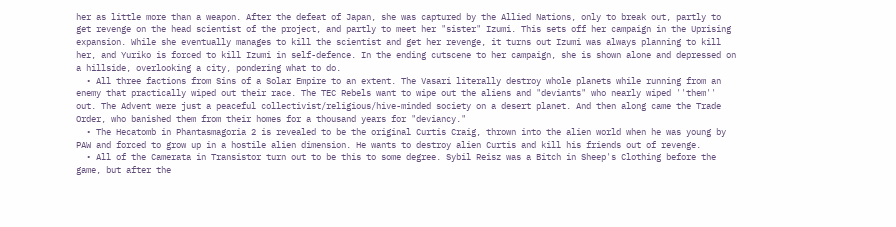her as little more than a weapon. After the defeat of Japan, she was captured by the Allied Nations, only to break out, partly to get revenge on the head scientist of the project, and partly to meet her "sister" Izumi. This sets off her campaign in the Uprising expansion. While she eventually manages to kill the scientist and get her revenge, it turns out Izumi was always planning to kill her, and Yuriko is forced to kill Izumi in self-defence. In the ending cutscene to her campaign, she is shown alone and depressed on a hillside, overlooking a city, pondering what to do.
  • All three factions from Sins of a Solar Empire to an extent. The Vasari literally destroy whole planets while running from an enemy that practically wiped out their race. The TEC Rebels want to wipe out the aliens and "deviants" who nearly wiped ''them'' out. The Advent were just a peaceful collectivist/religious/hive-minded society on a desert planet. And then along came the Trade Order, who banished them from their homes for a thousand years for "deviancy."
  • The Hecatomb in Phantasmagoria 2 is revealed to be the original Curtis Craig, thrown into the alien world when he was young by PAW and forced to grow up in a hostile alien dimension. He wants to destroy alien Curtis and kill his friends out of revenge.
  • All of the Camerata in Transistor turn out to be this to some degree. Sybil Reisz was a Bitch in Sheep's Clothing before the game, but after the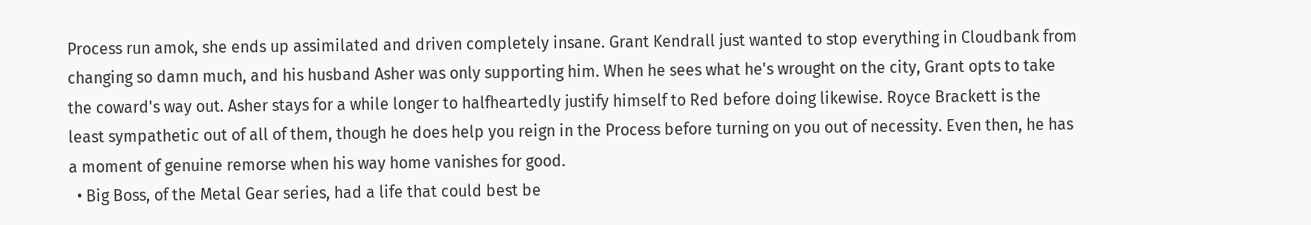Process run amok, she ends up assimilated and driven completely insane. Grant Kendrall just wanted to stop everything in Cloudbank from changing so damn much, and his husband Asher was only supporting him. When he sees what he's wrought on the city, Grant opts to take the coward's way out. Asher stays for a while longer to halfheartedly justify himself to Red before doing likewise. Royce Brackett is the least sympathetic out of all of them, though he does help you reign in the Process before turning on you out of necessity. Even then, he has a moment of genuine remorse when his way home vanishes for good.
  • Big Boss, of the Metal Gear series, had a life that could best be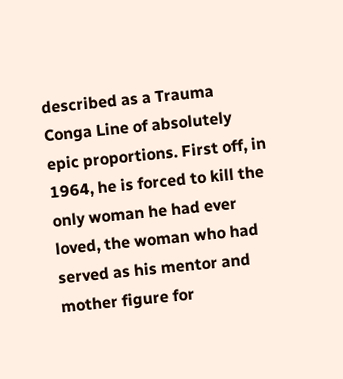described as a Trauma Conga Line of absolutely epic proportions. First off, in 1964, he is forced to kill the only woman he had ever loved, the woman who had served as his mentor and mother figure for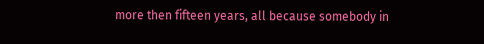more then fifteen years, all because somebody in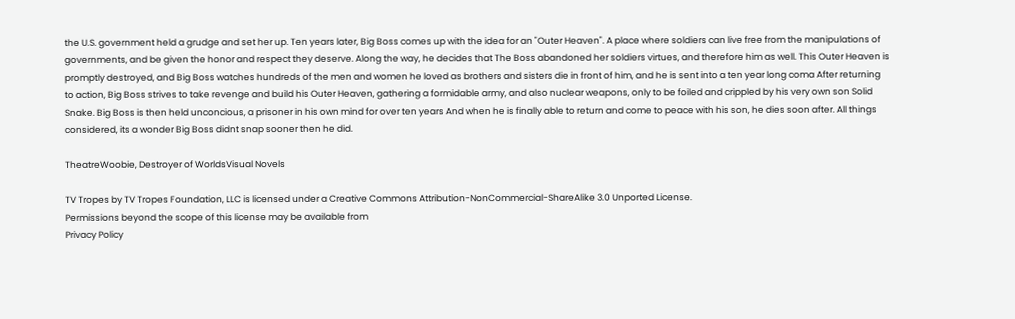the U.S. government held a grudge and set her up. Ten years later, Big Boss comes up with the idea for an "Outer Heaven". A place where soldiers can live free from the manipulations of governments, and be given the honor and respect they deserve. Along the way, he decides that The Boss abandoned her soldiers virtues, and therefore him as well. This Outer Heaven is promptly destroyed, and Big Boss watches hundreds of the men and women he loved as brothers and sisters die in front of him, and he is sent into a ten year long coma After returning to action, Big Boss strives to take revenge and build his Outer Heaven, gathering a formidable army, and also nuclear weapons, only to be foiled and crippled by his very own son Solid Snake. Big Boss is then held unconcious, a prisoner in his own mind for over ten years And when he is finally able to return and come to peace with his son, he dies soon after. All things considered, its a wonder Big Boss didnt snap sooner then he did.

TheatreWoobie, Destroyer of WorldsVisual Novels

TV Tropes by TV Tropes Foundation, LLC is licensed under a Creative Commons Attribution-NonCommercial-ShareAlike 3.0 Unported License.
Permissions beyond the scope of this license may be available from
Privacy Policy